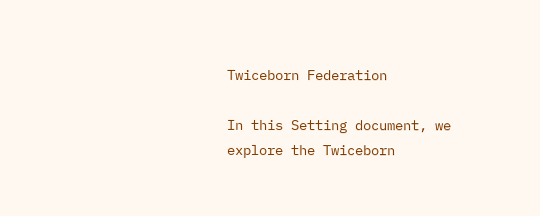Twiceborn Federation

In this Setting document, we explore the Twiceborn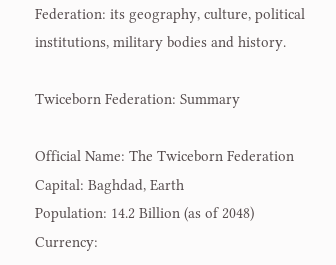Federation: its geography, culture, political institutions, military bodies and history.

Twiceborn Federation: Summary

Official Name: The Twiceborn Federation
Capital: Baghdad, Earth
Population: 14.2 Billion (as of 2048)
Currency: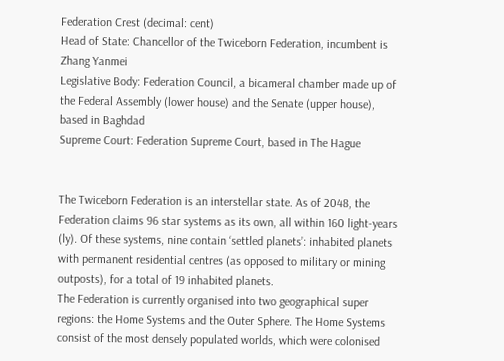Federation Crest (decimal: cent)
Head of State: Chancellor of the Twiceborn Federation, incumbent is Zhang Yanmei
Legislative Body: Federation Council, a bicameral chamber made up of the Federal Assembly (lower house) and the Senate (upper house), based in Baghdad
Supreme Court: Federation Supreme Court, based in The Hague


The Twiceborn Federation is an interstellar state. As of 2048, the Federation claims 96 star systems as its own, all within 160 light-years (ly). Of these systems, nine contain ‘settled planets’: inhabited planets with permanent residential centres (as opposed to military or mining outposts), for a total of 19 inhabited planets.
The Federation is currently organised into two geographical super regions: the Home Systems and the Outer Sphere. The Home Systems consist of the most densely populated worlds, which were colonised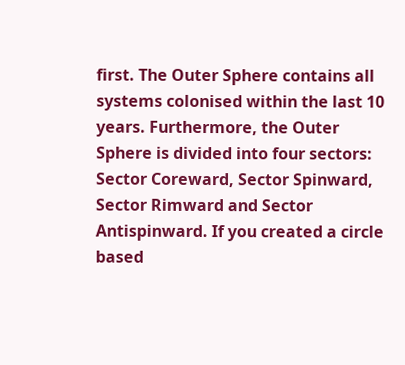first. The Outer Sphere contains all systems colonised within the last 10 years. Furthermore, the Outer Sphere is divided into four sectors: Sector Coreward, Sector Spinward, Sector Rimward and Sector Antispinward. If you created a circle based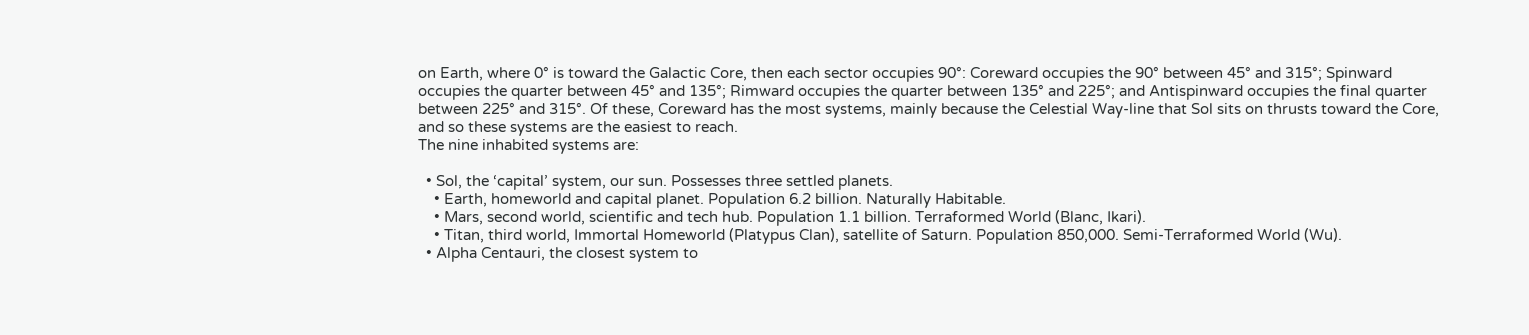on Earth, where 0° is toward the Galactic Core, then each sector occupies 90°: Coreward occupies the 90° between 45° and 315°; Spinward occupies the quarter between 45° and 135°; Rimward occupies the quarter between 135° and 225°; and Antispinward occupies the final quarter between 225° and 315°. Of these, Coreward has the most systems, mainly because the Celestial Way-line that Sol sits on thrusts toward the Core, and so these systems are the easiest to reach.
The nine inhabited systems are:

  • Sol, the ‘capital’ system, our sun. Possesses three settled planets.
    • Earth, homeworld and capital planet. Population 6.2 billion. Naturally Habitable.
    • Mars, second world, scientific and tech hub. Population 1.1 billion. Terraformed World (Blanc, Ikari).
    • Titan, third world, Immortal Homeworld (Platypus Clan), satellite of Saturn. Population 850,000. Semi-Terraformed World (Wu).
  • Alpha Centauri, the closest system to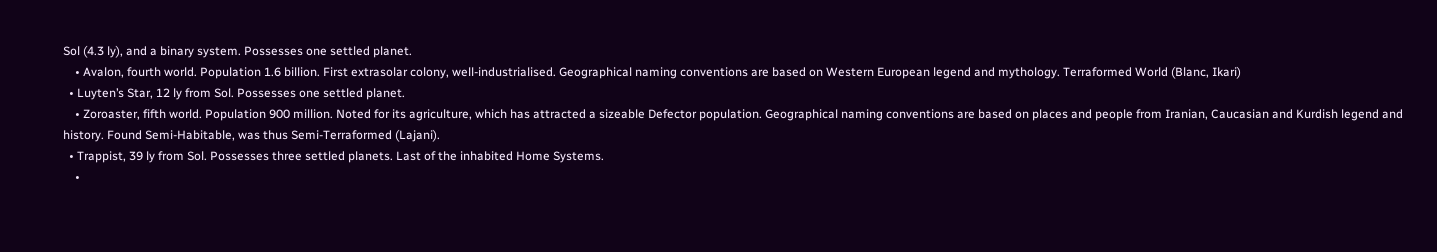Sol (4.3 ly), and a binary system. Possesses one settled planet.
    • Avalon, fourth world. Population 1.6 billion. First extrasolar colony, well-industrialised. Geographical naming conventions are based on Western European legend and mythology. Terraformed World (Blanc, Ikari)
  • Luyten’s Star, 12 ly from Sol. Possesses one settled planet.
    • Zoroaster, fifth world. Population 900 million. Noted for its agriculture, which has attracted a sizeable Defector population. Geographical naming conventions are based on places and people from Iranian, Caucasian and Kurdish legend and history. Found Semi-Habitable, was thus Semi-Terraformed (Lajani).
  • Trappist, 39 ly from Sol. Possesses three settled planets. Last of the inhabited Home Systems.
    •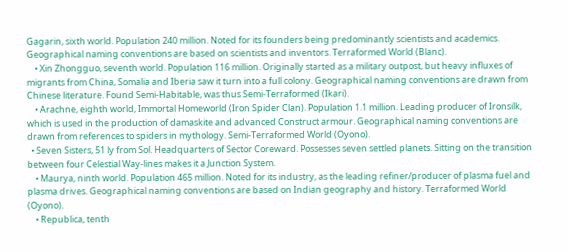Gagarin, sixth world. Population 240 million. Noted for its founders being predominantly scientists and academics. Geographical naming conventions are based on scientists and inventors. Terraformed World (Blanc).
    • Xin Zhongguo, seventh world. Population 116 million. Originally started as a military outpost, but heavy influxes of migrants from China, Somalia and Iberia saw it turn into a full colony. Geographical naming conventions are drawn from Chinese literature. Found Semi-Habitable, was thus Semi-Terraformed (Ikari).
    • Arachne, eighth world, Immortal Homeworld (Iron Spider Clan). Population 1.1 million. Leading producer of Ironsilk, which is used in the production of damaskite and advanced Construct armour. Geographical naming conventions are drawn from references to spiders in mythology. Semi-Terraformed World (Oyono).
  • Seven Sisters, 51 ly from Sol. Headquarters of Sector Coreward. Possesses seven settled planets. Sitting on the transition between four Celestial Way-lines makes it a Junction System.
    • Maurya, ninth world. Population 465 million. Noted for its industry, as the leading refiner/producer of plasma fuel and plasma drives. Geographical naming conventions are based on Indian geography and history. Terraformed World (Oyono).
    • Republica, tenth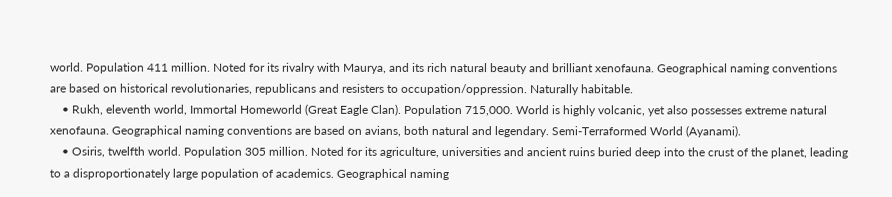world. Population 411 million. Noted for its rivalry with Maurya, and its rich natural beauty and brilliant xenofauna. Geographical naming conventions are based on historical revolutionaries, republicans and resisters to occupation/oppression. Naturally habitable.
    • Rukh, eleventh world, Immortal Homeworld (Great Eagle Clan). Population 715,000. World is highly volcanic, yet also possesses extreme natural xenofauna. Geographical naming conventions are based on avians, both natural and legendary. Semi-Terraformed World (Ayanami).
    • Osiris, twelfth world. Population 305 million. Noted for its agriculture, universities and ancient ruins buried deep into the crust of the planet, leading to a disproportionately large population of academics. Geographical naming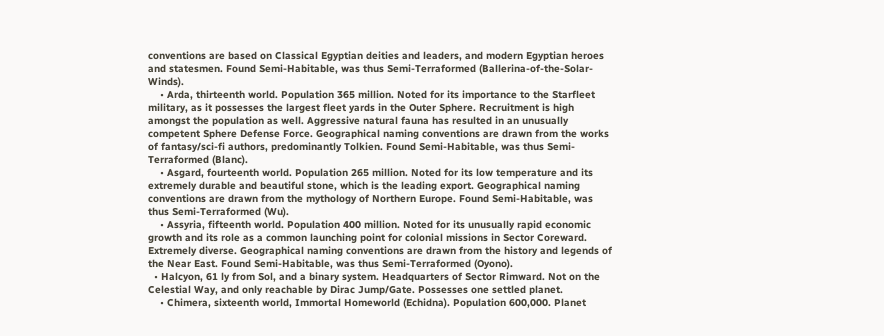conventions are based on Classical Egyptian deities and leaders, and modern Egyptian heroes and statesmen. Found Semi-Habitable, was thus Semi-Terraformed (Ballerina-of-the-Solar-Winds).
    • Arda, thirteenth world. Population 365 million. Noted for its importance to the Starfleet military, as it possesses the largest fleet yards in the Outer Sphere. Recruitment is high amongst the population as well. Aggressive natural fauna has resulted in an unusually competent Sphere Defense Force. Geographical naming conventions are drawn from the works of fantasy/sci-fi authors, predominantly Tolkien. Found Semi-Habitable, was thus Semi-Terraformed (Blanc).
    • Asgard, fourteenth world. Population 265 million. Noted for its low temperature and its extremely durable and beautiful stone, which is the leading export. Geographical naming conventions are drawn from the mythology of Northern Europe. Found Semi-Habitable, was thus Semi-Terraformed (Wu).
    • Assyria, fifteenth world. Population 400 million. Noted for its unusually rapid economic growth and its role as a common launching point for colonial missions in Sector Coreward. Extremely diverse. Geographical naming conventions are drawn from the history and legends of the Near East. Found Semi-Habitable, was thus Semi-Terraformed (Oyono).
  • Halcyon, 61 ly from Sol, and a binary system. Headquarters of Sector Rimward. Not on the Celestial Way, and only reachable by Dirac Jump/Gate. Possesses one settled planet.
    • Chimera, sixteenth world, Immortal Homeworld (Echidna). Population 600,000. Planet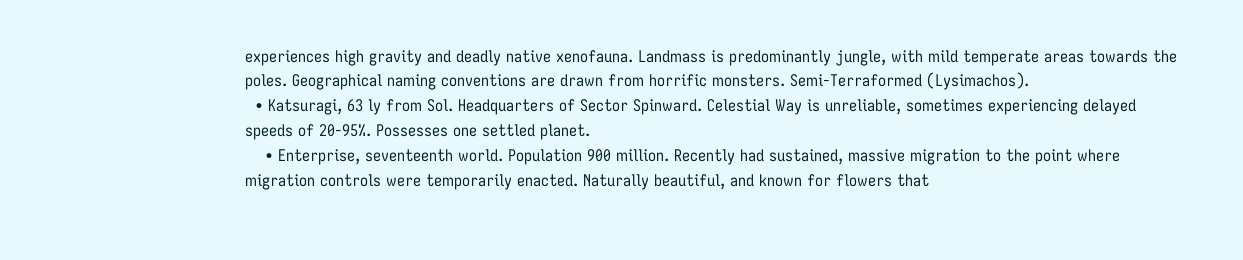experiences high gravity and deadly native xenofauna. Landmass is predominantly jungle, with mild temperate areas towards the poles. Geographical naming conventions are drawn from horrific monsters. Semi-Terraformed (Lysimachos).
  • Katsuragi, 63 ly from Sol. Headquarters of Sector Spinward. Celestial Way is unreliable, sometimes experiencing delayed speeds of 20-95%. Possesses one settled planet.
    • Enterprise, seventeenth world. Population 900 million. Recently had sustained, massive migration to the point where migration controls were temporarily enacted. Naturally beautiful, and known for flowers that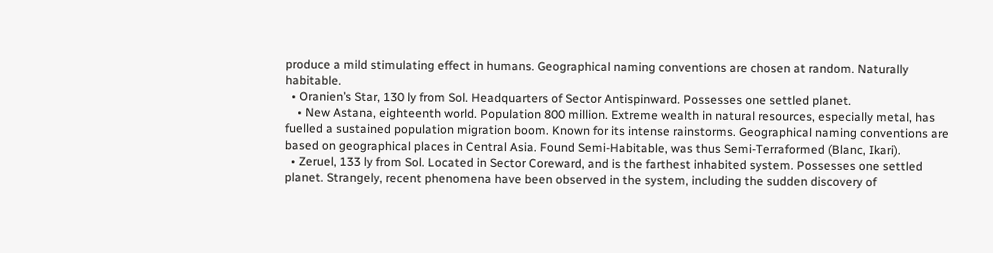produce a mild stimulating effect in humans. Geographical naming conventions are chosen at random. Naturally habitable.
  • Oranien’s Star, 130 ly from Sol. Headquarters of Sector Antispinward. Possesses one settled planet.
    • New Astana, eighteenth world. Population 800 million. Extreme wealth in natural resources, especially metal, has fuelled a sustained population migration boom. Known for its intense rainstorms. Geographical naming conventions are based on geographical places in Central Asia. Found Semi-Habitable, was thus Semi-Terraformed (Blanc, Ikari).
  • Zeruel, 133 ly from Sol. Located in Sector Coreward, and is the farthest inhabited system. Possesses one settled planet. Strangely, recent phenomena have been observed in the system, including the sudden discovery of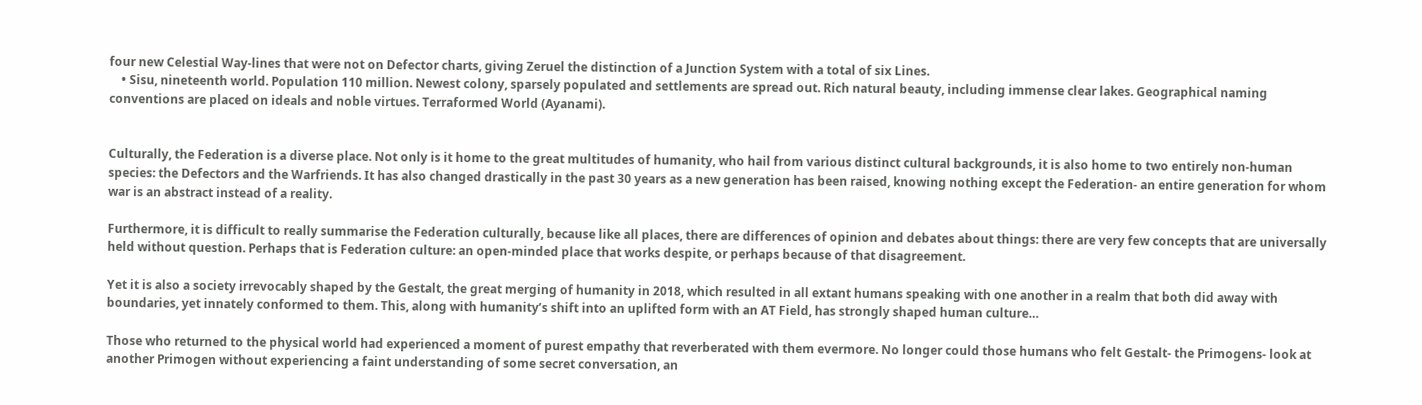four new Celestial Way-lines that were not on Defector charts, giving Zeruel the distinction of a Junction System with a total of six Lines.
    • Sisu, nineteenth world. Population 110 million. Newest colony, sparsely populated and settlements are spread out. Rich natural beauty, including immense clear lakes. Geographical naming conventions are placed on ideals and noble virtues. Terraformed World (Ayanami).


Culturally, the Federation is a diverse place. Not only is it home to the great multitudes of humanity, who hail from various distinct cultural backgrounds, it is also home to two entirely non-human species: the Defectors and the Warfriends. It has also changed drastically in the past 30 years as a new generation has been raised, knowing nothing except the Federation- an entire generation for whom war is an abstract instead of a reality.

Furthermore, it is difficult to really summarise the Federation culturally, because like all places, there are differences of opinion and debates about things: there are very few concepts that are universally held without question. Perhaps that is Federation culture: an open-minded place that works despite, or perhaps because of that disagreement.

Yet it is also a society irrevocably shaped by the Gestalt, the great merging of humanity in 2018, which resulted in all extant humans speaking with one another in a realm that both did away with boundaries, yet innately conformed to them. This, along with humanity’s shift into an uplifted form with an AT Field, has strongly shaped human culture…

Those who returned to the physical world had experienced a moment of purest empathy that reverberated with them evermore. No longer could those humans who felt Gestalt- the Primogens- look at another Primogen without experiencing a faint understanding of some secret conversation, an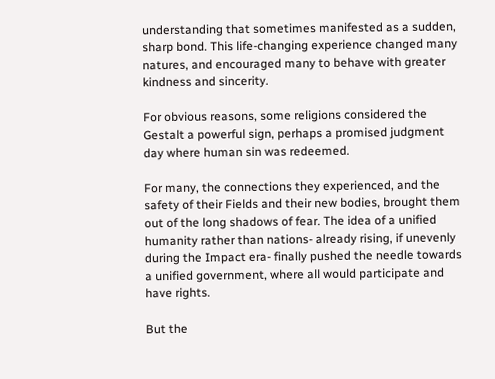understanding that sometimes manifested as a sudden, sharp bond. This life-changing experience changed many natures, and encouraged many to behave with greater kindness and sincerity.

For obvious reasons, some religions considered the Gestalt a powerful sign, perhaps a promised judgment day where human sin was redeemed.

For many, the connections they experienced, and the safety of their Fields and their new bodies, brought them out of the long shadows of fear. The idea of a unified humanity rather than nations- already rising, if unevenly during the Impact era- finally pushed the needle towards a unified government, where all would participate and have rights.

But the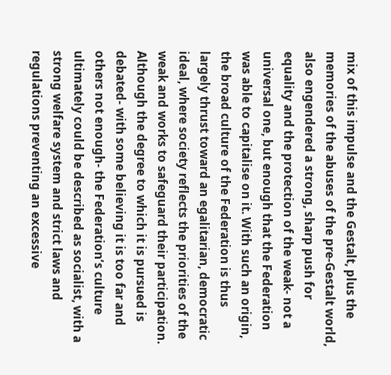mix of this impulse and the Gestalt, plus the memories of the abuses of the pre-Gestalt world, also engendered a strong, sharp push for equality and the protection of the weak- not a universal one, but enough that the Federation was able to capitalise on it. With such an origin, the broad culture of the Federation is thus largely thrust toward an egalitarian, democratic ideal, where society reflects the priorities of the weak and works to safeguard their participation. Although the degree to which it is pursued is debated- with some believing it is too far and others not enough- the Federation’s culture ultimately could be described as socialist, with a strong welfare system and strict laws and regulations preventing an excessive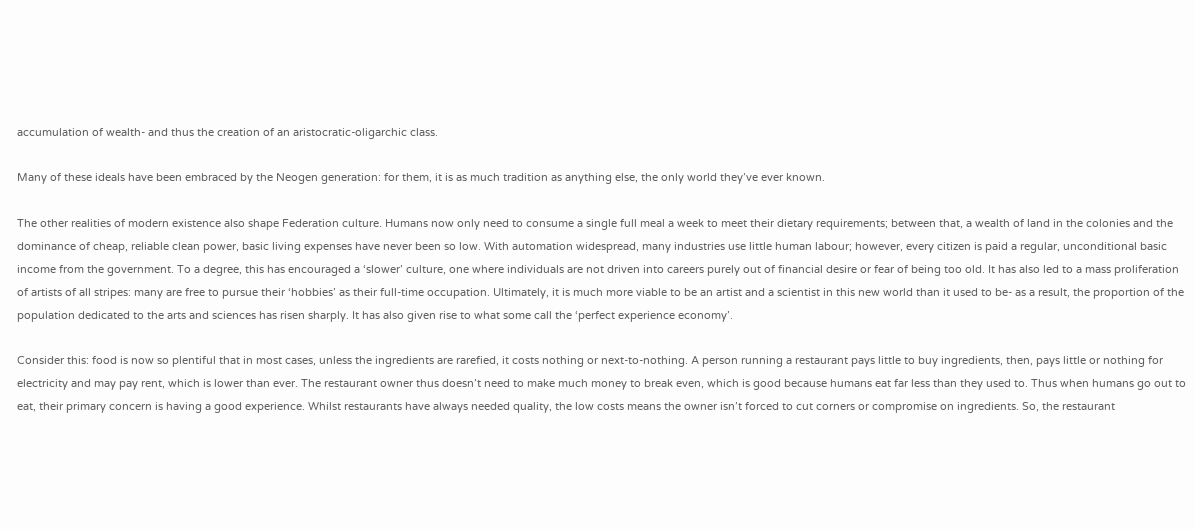accumulation of wealth- and thus the creation of an aristocratic-oligarchic class.

Many of these ideals have been embraced by the Neogen generation: for them, it is as much tradition as anything else, the only world they’ve ever known.

The other realities of modern existence also shape Federation culture. Humans now only need to consume a single full meal a week to meet their dietary requirements; between that, a wealth of land in the colonies and the dominance of cheap, reliable clean power, basic living expenses have never been so low. With automation widespread, many industries use little human labour; however, every citizen is paid a regular, unconditional basic income from the government. To a degree, this has encouraged a ‘slower’ culture, one where individuals are not driven into careers purely out of financial desire or fear of being too old. It has also led to a mass proliferation of artists of all stripes: many are free to pursue their ‘hobbies’ as their full-time occupation. Ultimately, it is much more viable to be an artist and a scientist in this new world than it used to be- as a result, the proportion of the population dedicated to the arts and sciences has risen sharply. It has also given rise to what some call the ‘perfect experience economy’.

Consider this: food is now so plentiful that in most cases, unless the ingredients are rarefied, it costs nothing or next-to-nothing. A person running a restaurant pays little to buy ingredients, then, pays little or nothing for electricity and may pay rent, which is lower than ever. The restaurant owner thus doesn’t need to make much money to break even, which is good because humans eat far less than they used to. Thus when humans go out to eat, their primary concern is having a good experience. Whilst restaurants have always needed quality, the low costs means the owner isn’t forced to cut corners or compromise on ingredients. So, the restaurant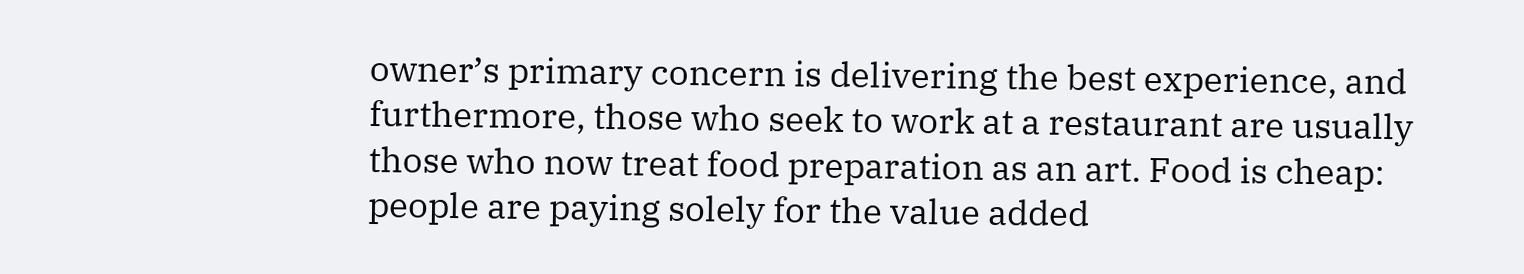owner’s primary concern is delivering the best experience, and furthermore, those who seek to work at a restaurant are usually those who now treat food preparation as an art. Food is cheap: people are paying solely for the value added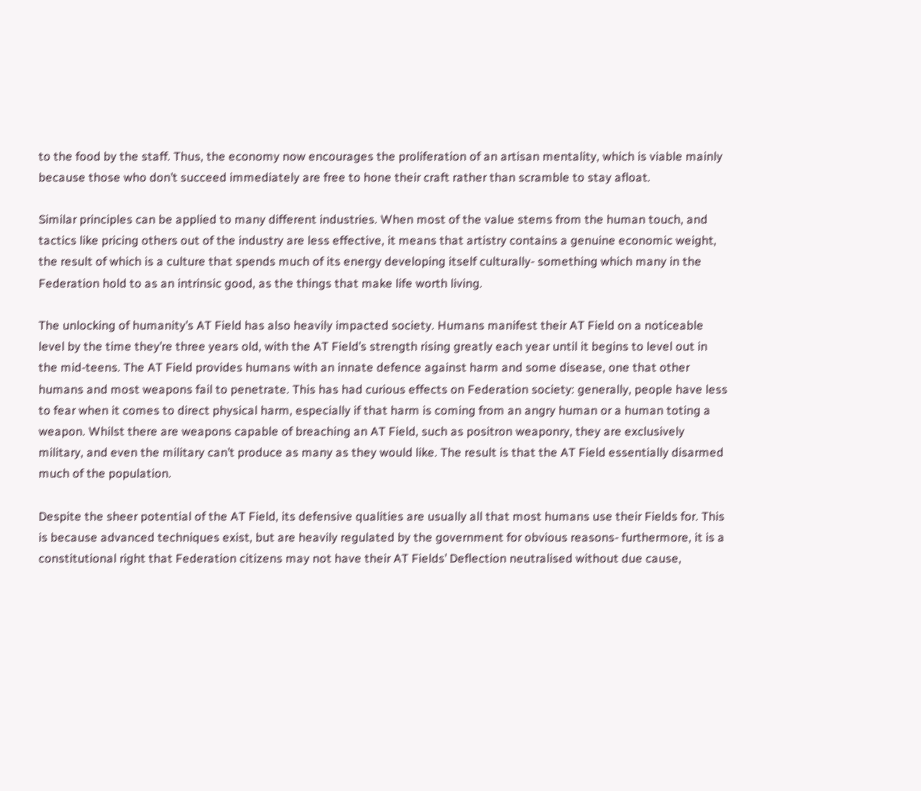to the food by the staff. Thus, the economy now encourages the proliferation of an artisan mentality, which is viable mainly because those who don’t succeed immediately are free to hone their craft rather than scramble to stay afloat.

Similar principles can be applied to many different industries. When most of the value stems from the human touch, and tactics like pricing others out of the industry are less effective, it means that artistry contains a genuine economic weight, the result of which is a culture that spends much of its energy developing itself culturally- something which many in the Federation hold to as an intrinsic good, as the things that make life worth living.

The unlocking of humanity’s AT Field has also heavily impacted society. Humans manifest their AT Field on a noticeable level by the time they’re three years old, with the AT Field’s strength rising greatly each year until it begins to level out in the mid-teens. The AT Field provides humans with an innate defence against harm and some disease, one that other humans and most weapons fail to penetrate. This has had curious effects on Federation society: generally, people have less to fear when it comes to direct physical harm, especially if that harm is coming from an angry human or a human toting a weapon. Whilst there are weapons capable of breaching an AT Field, such as positron weaponry, they are exclusively military, and even the military can’t produce as many as they would like. The result is that the AT Field essentially disarmed much of the population.

Despite the sheer potential of the AT Field, its defensive qualities are usually all that most humans use their Fields for. This is because advanced techniques exist, but are heavily regulated by the government for obvious reasons- furthermore, it is a constitutional right that Federation citizens may not have their AT Fields’ Deflection neutralised without due cause,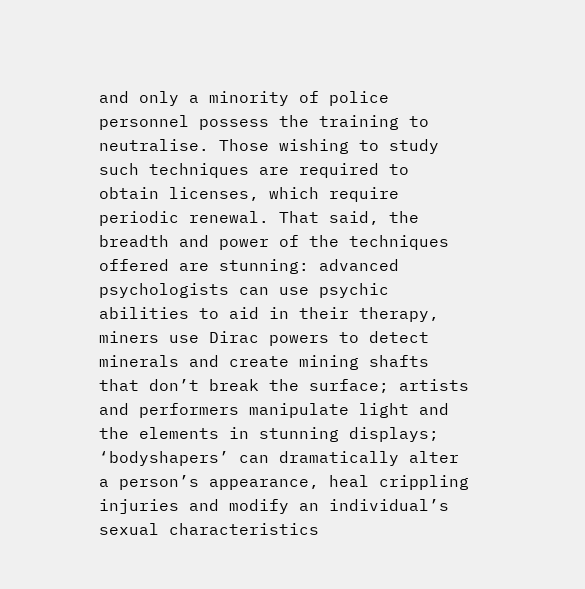and only a minority of police personnel possess the training to neutralise. Those wishing to study such techniques are required to obtain licenses, which require periodic renewal. That said, the breadth and power of the techniques offered are stunning: advanced psychologists can use psychic abilities to aid in their therapy, miners use Dirac powers to detect minerals and create mining shafts that don’t break the surface; artists and performers manipulate light and the elements in stunning displays; ‘bodyshapers’ can dramatically alter a person’s appearance, heal crippling injuries and modify an individual’s sexual characteristics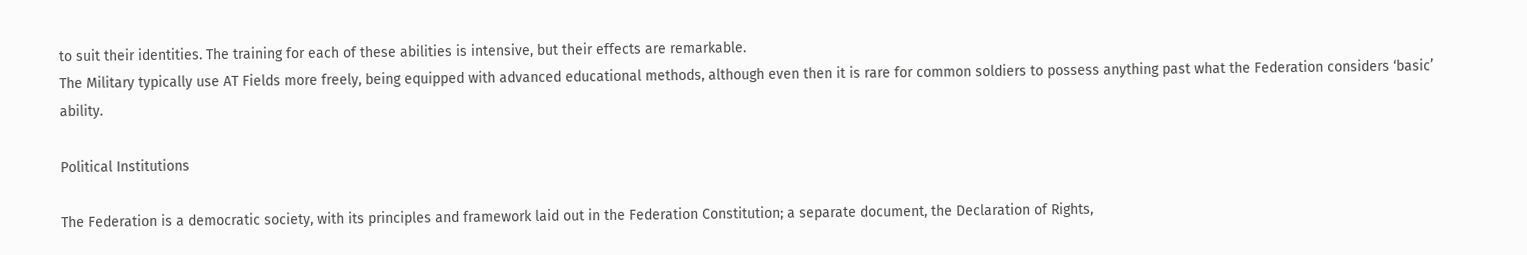to suit their identities. The training for each of these abilities is intensive, but their effects are remarkable.
The Military typically use AT Fields more freely, being equipped with advanced educational methods, although even then it is rare for common soldiers to possess anything past what the Federation considers ‘basic’ ability.

Political Institutions

The Federation is a democratic society, with its principles and framework laid out in the Federation Constitution; a separate document, the Declaration of Rights,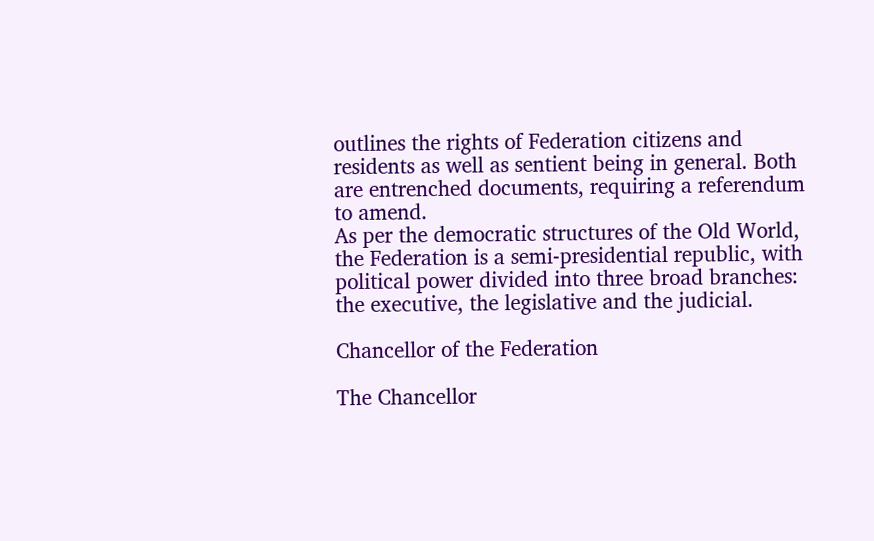outlines the rights of Federation citizens and residents as well as sentient being in general. Both are entrenched documents, requiring a referendum to amend.
As per the democratic structures of the Old World, the Federation is a semi-presidential republic, with political power divided into three broad branches: the executive, the legislative and the judicial.

Chancellor of the Federation

The Chancellor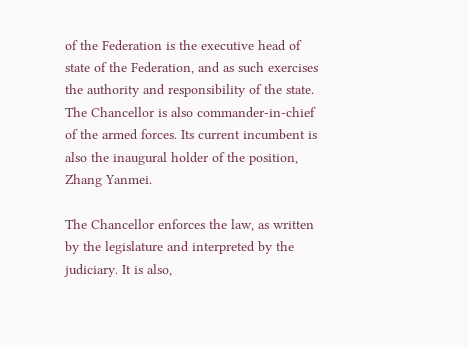of the Federation is the executive head of state of the Federation, and as such exercises the authority and responsibility of the state. The Chancellor is also commander-in-chief of the armed forces. Its current incumbent is also the inaugural holder of the position, Zhang Yanmei.

The Chancellor enforces the law, as written by the legislature and interpreted by the judiciary. It is also,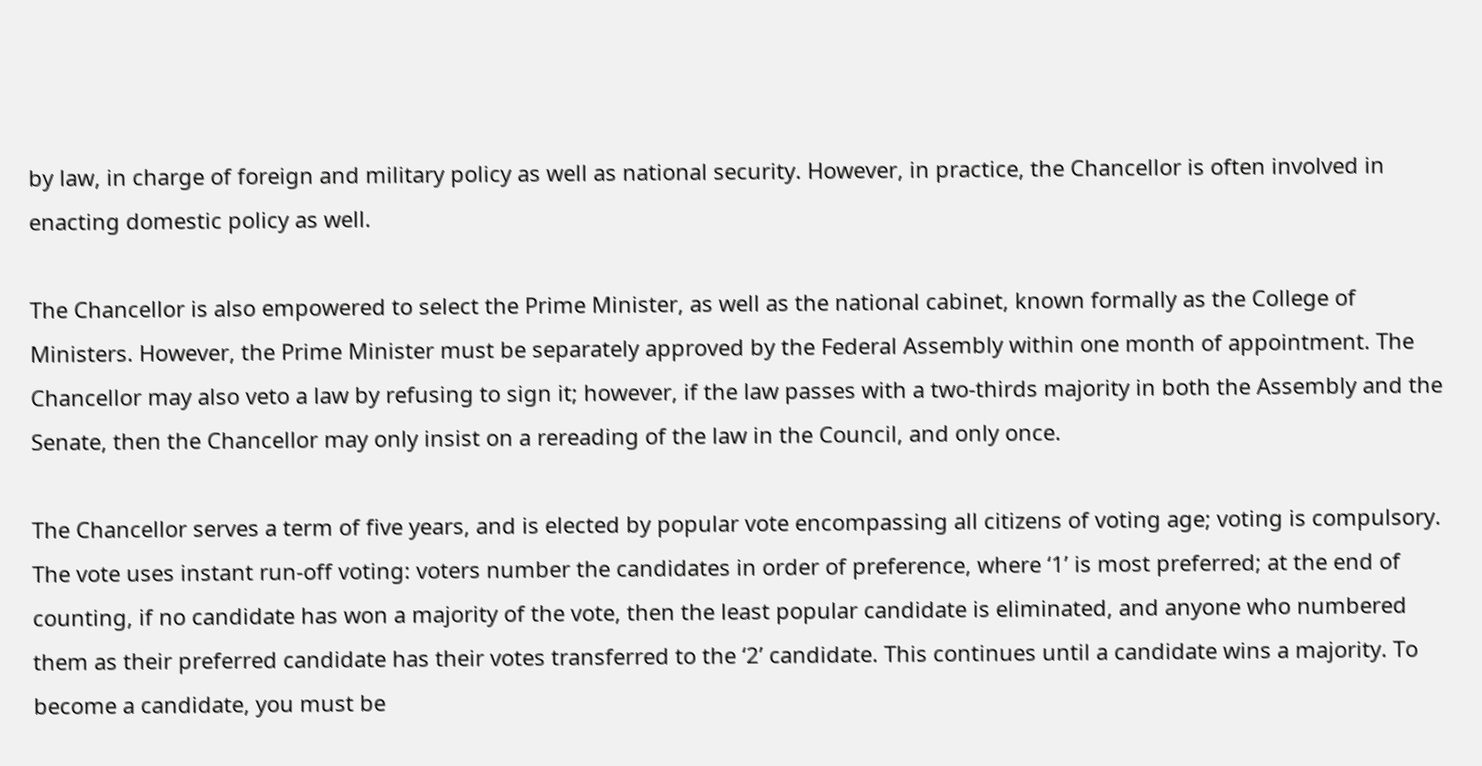by law, in charge of foreign and military policy as well as national security. However, in practice, the Chancellor is often involved in enacting domestic policy as well.

The Chancellor is also empowered to select the Prime Minister, as well as the national cabinet, known formally as the College of Ministers. However, the Prime Minister must be separately approved by the Federal Assembly within one month of appointment. The Chancellor may also veto a law by refusing to sign it; however, if the law passes with a two-thirds majority in both the Assembly and the Senate, then the Chancellor may only insist on a rereading of the law in the Council, and only once.

The Chancellor serves a term of five years, and is elected by popular vote encompassing all citizens of voting age; voting is compulsory. The vote uses instant run-off voting: voters number the candidates in order of preference, where ‘1’ is most preferred; at the end of counting, if no candidate has won a majority of the vote, then the least popular candidate is eliminated, and anyone who numbered them as their preferred candidate has their votes transferred to the ‘2’ candidate. This continues until a candidate wins a majority. To become a candidate, you must be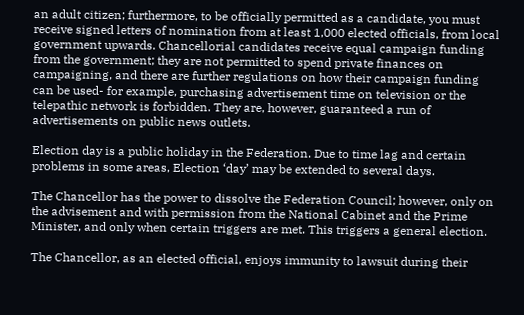an adult citizen; furthermore, to be officially permitted as a candidate, you must receive signed letters of nomination from at least 1,000 elected officials, from local government upwards. Chancellorial candidates receive equal campaign funding from the government; they are not permitted to spend private finances on campaigning, and there are further regulations on how their campaign funding can be used- for example, purchasing advertisement time on television or the telepathic network is forbidden. They are, however, guaranteed a run of advertisements on public news outlets.

Election day is a public holiday in the Federation. Due to time lag and certain problems in some areas, Election ‘day’ may be extended to several days.

The Chancellor has the power to dissolve the Federation Council; however, only on the advisement and with permission from the National Cabinet and the Prime Minister, and only when certain triggers are met. This triggers a general election.

The Chancellor, as an elected official, enjoys immunity to lawsuit during their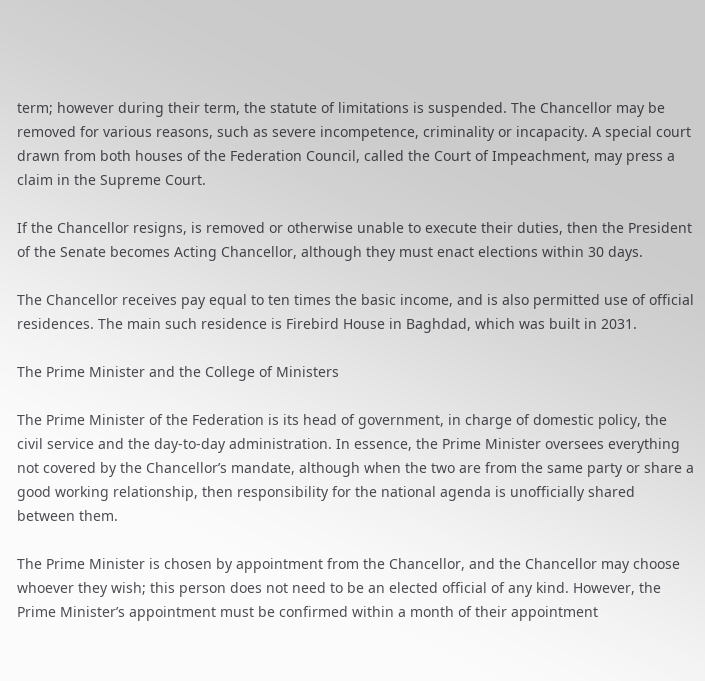term; however during their term, the statute of limitations is suspended. The Chancellor may be removed for various reasons, such as severe incompetence, criminality or incapacity. A special court drawn from both houses of the Federation Council, called the Court of Impeachment, may press a claim in the Supreme Court.

If the Chancellor resigns, is removed or otherwise unable to execute their duties, then the President of the Senate becomes Acting Chancellor, although they must enact elections within 30 days.

The Chancellor receives pay equal to ten times the basic income, and is also permitted use of official residences. The main such residence is Firebird House in Baghdad, which was built in 2031.

The Prime Minister and the College of Ministers

The Prime Minister of the Federation is its head of government, in charge of domestic policy, the civil service and the day-to-day administration. In essence, the Prime Minister oversees everything not covered by the Chancellor’s mandate, although when the two are from the same party or share a good working relationship, then responsibility for the national agenda is unofficially shared between them.

The Prime Minister is chosen by appointment from the Chancellor, and the Chancellor may choose whoever they wish; this person does not need to be an elected official of any kind. However, the Prime Minister’s appointment must be confirmed within a month of their appointment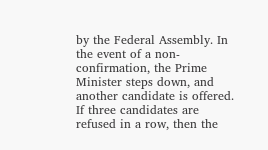by the Federal Assembly. In the event of a non-confirmation, the Prime Minister steps down, and another candidate is offered. If three candidates are refused in a row, then the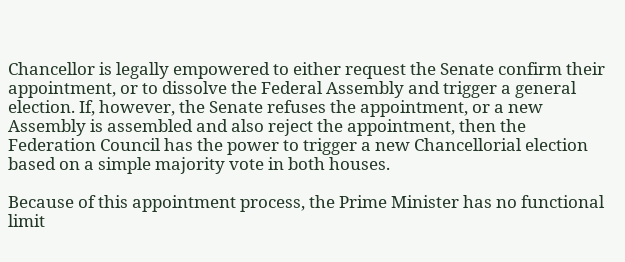Chancellor is legally empowered to either request the Senate confirm their appointment, or to dissolve the Federal Assembly and trigger a general election. If, however, the Senate refuses the appointment, or a new Assembly is assembled and also reject the appointment, then the Federation Council has the power to trigger a new Chancellorial election based on a simple majority vote in both houses.

Because of this appointment process, the Prime Minister has no functional limit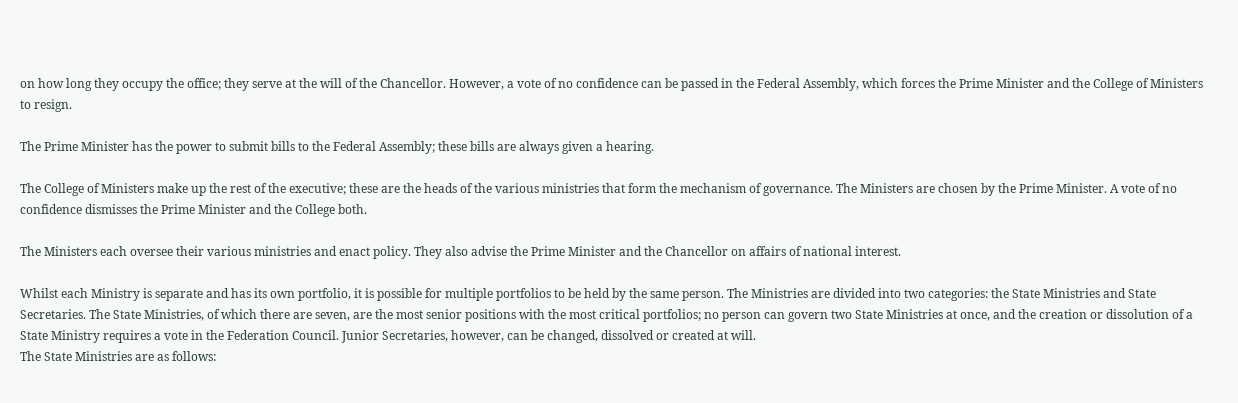on how long they occupy the office; they serve at the will of the Chancellor. However, a vote of no confidence can be passed in the Federal Assembly, which forces the Prime Minister and the College of Ministers to resign.

The Prime Minister has the power to submit bills to the Federal Assembly; these bills are always given a hearing.

The College of Ministers make up the rest of the executive; these are the heads of the various ministries that form the mechanism of governance. The Ministers are chosen by the Prime Minister. A vote of no confidence dismisses the Prime Minister and the College both.

The Ministers each oversee their various ministries and enact policy. They also advise the Prime Minister and the Chancellor on affairs of national interest.

Whilst each Ministry is separate and has its own portfolio, it is possible for multiple portfolios to be held by the same person. The Ministries are divided into two categories: the State Ministries and State Secretaries. The State Ministries, of which there are seven, are the most senior positions with the most critical portfolios; no person can govern two State Ministries at once, and the creation or dissolution of a State Ministry requires a vote in the Federation Council. Junior Secretaries, however, can be changed, dissolved or created at will.
The State Ministries are as follows: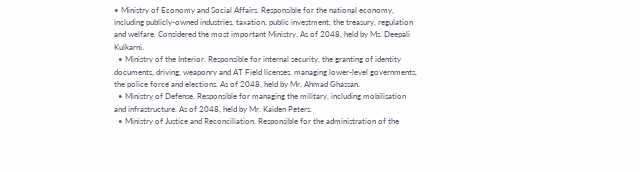• Ministry of Economy and Social Affairs. Responsible for the national economy, including publicly-owned industries, taxation, public investment, the treasury, regulation and welfare. Considered the most important Ministry. As of 2048, held by Ms. Deepali Kulkarni.
  • Ministry of the Interior. Responsible for internal security, the granting of identity documents, driving, weaponry and AT Field licenses, managing lower-level governments, the police force and elections. As of 2048, held by Mr. Ahmad Ghassan.
  • Ministry of Defense. Responsible for managing the military, including mobilisation and infrastructure. As of 2048, held by Mr. Kaiden Peters.
  • Ministry of Justice and Reconciliation. Responsible for the administration of the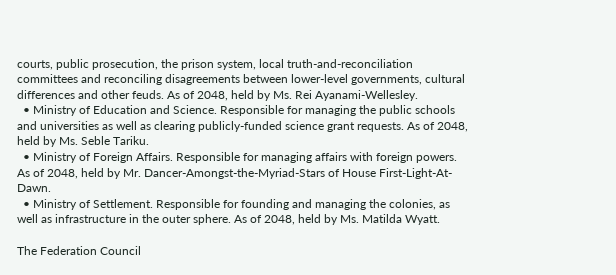courts, public prosecution, the prison system, local truth-and-reconciliation committees and reconciling disagreements between lower-level governments, cultural differences and other feuds. As of 2048, held by Ms. Rei Ayanami-Wellesley.
  • Ministry of Education and Science. Responsible for managing the public schools and universities as well as clearing publicly-funded science grant requests. As of 2048, held by Ms. Seble Tariku.
  • Ministry of Foreign Affairs. Responsible for managing affairs with foreign powers. As of 2048, held by Mr. Dancer-Amongst-the-Myriad-Stars of House First-Light-At-Dawn.
  • Ministry of Settlement. Responsible for founding and managing the colonies, as well as infrastructure in the outer sphere. As of 2048, held by Ms. Matilda Wyatt.

The Federation Council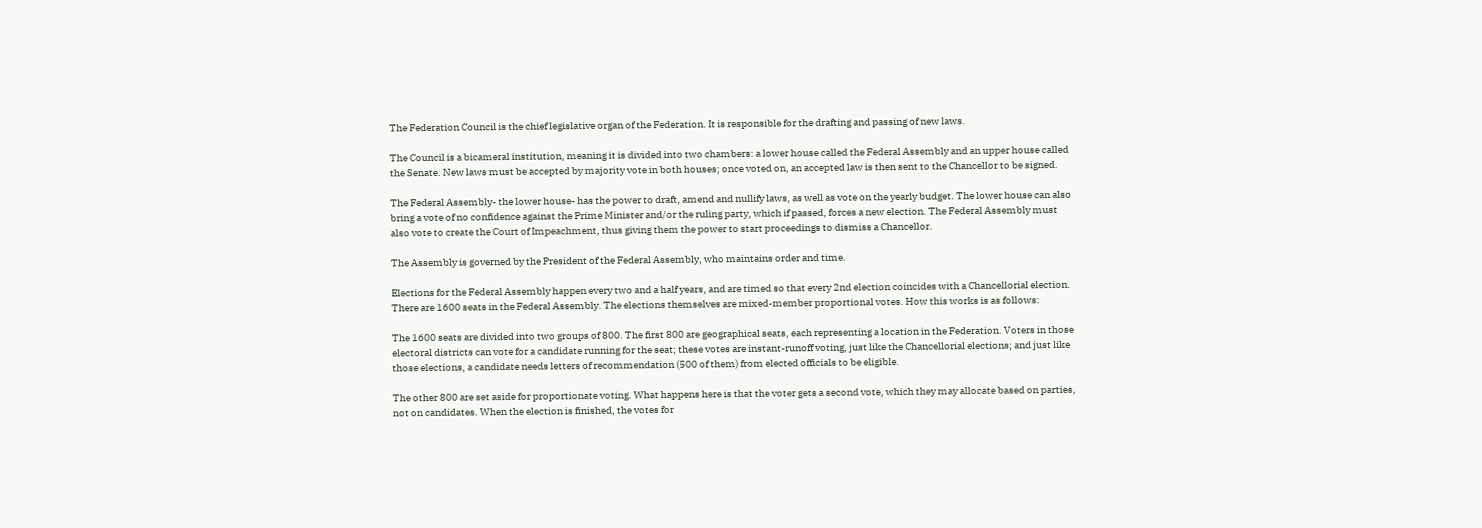The Federation Council is the chief legislative organ of the Federation. It is responsible for the drafting and passing of new laws.

The Council is a bicameral institution, meaning it is divided into two chambers: a lower house called the Federal Assembly and an upper house called the Senate. New laws must be accepted by majority vote in both houses; once voted on, an accepted law is then sent to the Chancellor to be signed.

The Federal Assembly- the lower house- has the power to draft, amend and nullify laws, as well as vote on the yearly budget. The lower house can also bring a vote of no confidence against the Prime Minister and/or the ruling party, which if passed, forces a new election. The Federal Assembly must also vote to create the Court of Impeachment, thus giving them the power to start proceedings to dismiss a Chancellor.

The Assembly is governed by the President of the Federal Assembly, who maintains order and time.

Elections for the Federal Assembly happen every two and a half years, and are timed so that every 2nd election coincides with a Chancellorial election. There are 1600 seats in the Federal Assembly. The elections themselves are mixed-member proportional votes. How this works is as follows:

The 1600 seats are divided into two groups of 800. The first 800 are geographical seats, each representing a location in the Federation. Voters in those electoral districts can vote for a candidate running for the seat; these votes are instant-runoff voting, just like the Chancellorial elections; and just like those elections, a candidate needs letters of recommendation (500 of them) from elected officials to be eligible.

The other 800 are set aside for proportionate voting. What happens here is that the voter gets a second vote, which they may allocate based on parties, not on candidates. When the election is finished, the votes for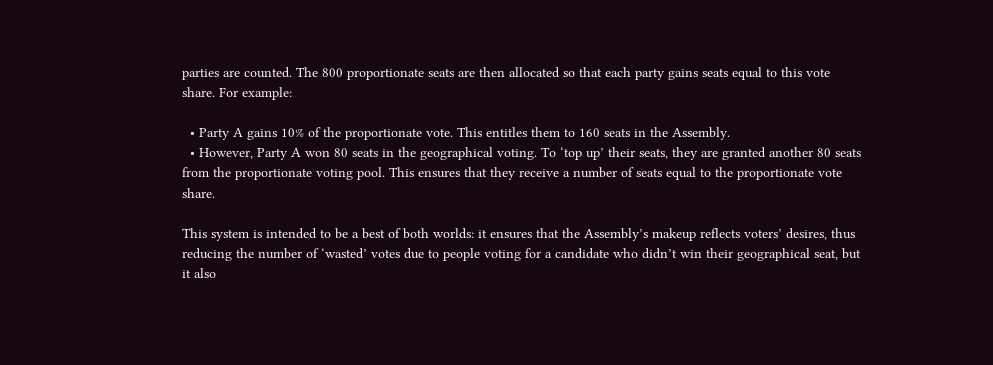parties are counted. The 800 proportionate seats are then allocated so that each party gains seats equal to this vote share. For example:

  • Party A gains 10% of the proportionate vote. This entitles them to 160 seats in the Assembly.
  • However, Party A won 80 seats in the geographical voting. To ‘top up’ their seats, they are granted another 80 seats from the proportionate voting pool. This ensures that they receive a number of seats equal to the proportionate vote share.

This system is intended to be a best of both worlds: it ensures that the Assembly’s makeup reflects voters’ desires, thus reducing the number of ‘wasted’ votes due to people voting for a candidate who didn’t win their geographical seat, but it also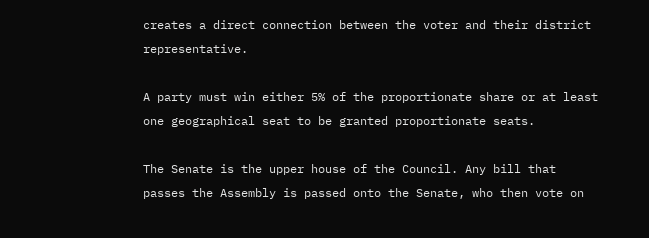creates a direct connection between the voter and their district representative.

A party must win either 5% of the proportionate share or at least one geographical seat to be granted proportionate seats.

The Senate is the upper house of the Council. Any bill that passes the Assembly is passed onto the Senate, who then vote on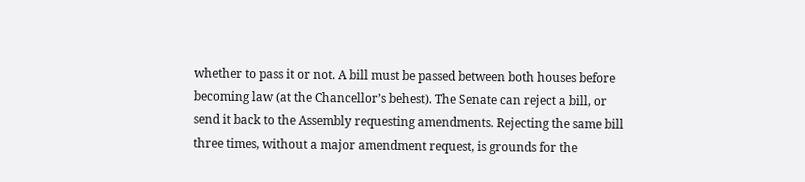whether to pass it or not. A bill must be passed between both houses before becoming law (at the Chancellor’s behest). The Senate can reject a bill, or send it back to the Assembly requesting amendments. Rejecting the same bill three times, without a major amendment request, is grounds for the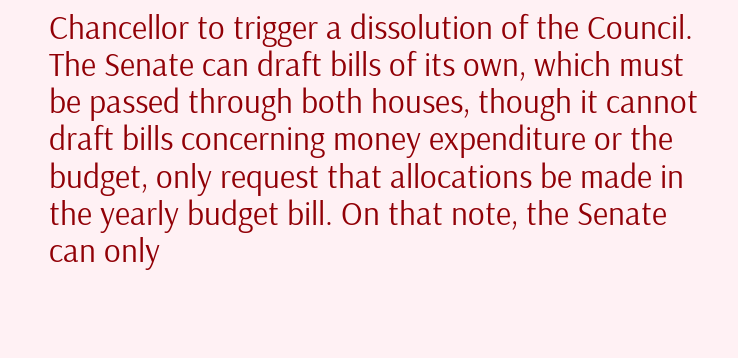Chancellor to trigger a dissolution of the Council. The Senate can draft bills of its own, which must be passed through both houses, though it cannot draft bills concerning money expenditure or the budget, only request that allocations be made in the yearly budget bill. On that note, the Senate can only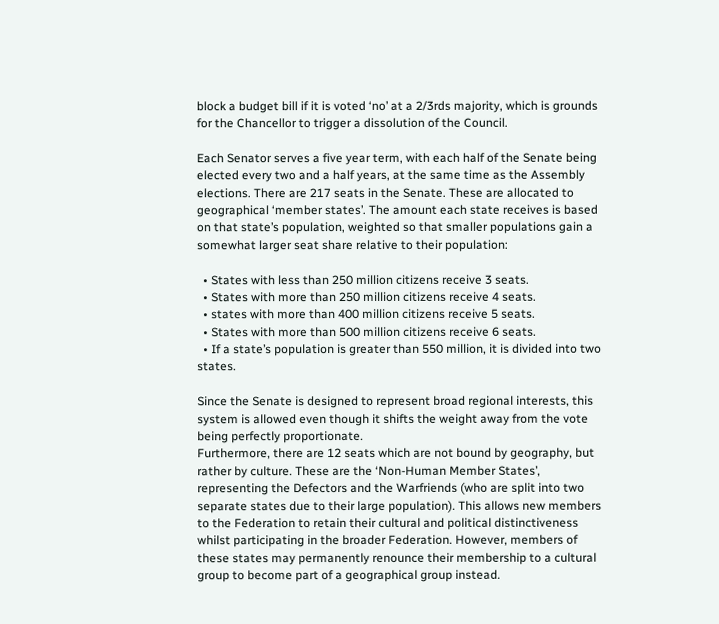block a budget bill if it is voted ‘no’ at a 2/3rds majority, which is grounds for the Chancellor to trigger a dissolution of the Council.

Each Senator serves a five year term, with each half of the Senate being elected every two and a half years, at the same time as the Assembly elections. There are 217 seats in the Senate. These are allocated to geographical ‘member states’. The amount each state receives is based on that state’s population, weighted so that smaller populations gain a somewhat larger seat share relative to their population:

  • States with less than 250 million citizens receive 3 seats.
  • States with more than 250 million citizens receive 4 seats.
  • states with more than 400 million citizens receive 5 seats.
  • States with more than 500 million citizens receive 6 seats.
  • If a state’s population is greater than 550 million, it is divided into two states.

Since the Senate is designed to represent broad regional interests, this system is allowed even though it shifts the weight away from the vote being perfectly proportionate.
Furthermore, there are 12 seats which are not bound by geography, but rather by culture. These are the ‘Non-Human Member States’, representing the Defectors and the Warfriends (who are split into two separate states due to their large population). This allows new members to the Federation to retain their cultural and political distinctiveness whilst participating in the broader Federation. However, members of these states may permanently renounce their membership to a cultural group to become part of a geographical group instead.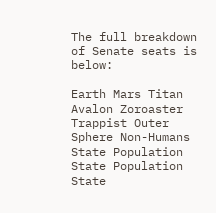The full breakdown of Senate seats is below:

Earth Mars Titan Avalon Zoroaster Trappist Outer Sphere Non-Humans
State Population State Population State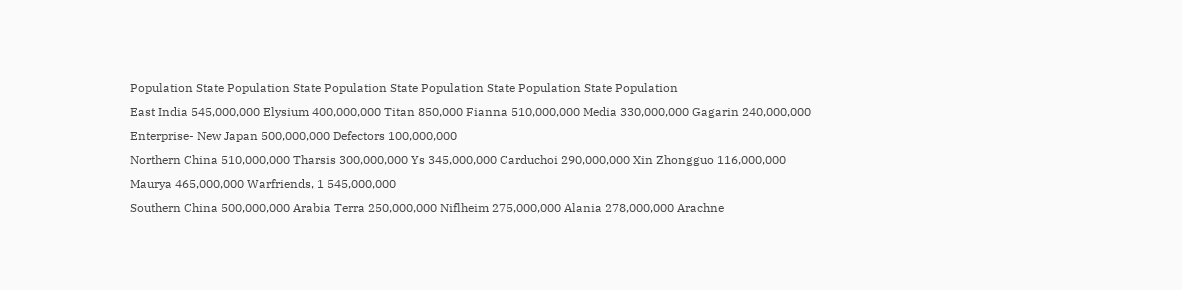Population State Population State Population State Population State Population State Population
East India 545,000,000 Elysium 400,000,000 Titan 850,000 Fianna 510,000,000 Media 330,000,000 Gagarin 240,000,000 Enterprise- New Japan 500,000,000 Defectors 100,000,000
Northern China 510,000,000 Tharsis 300,000,000 Ys 345,000,000 Carduchoi 290,000,000 Xin Zhongguo 116,000,000 Maurya 465,000,000 Warfriends, 1 545,000,000
Southern China 500,000,000 Arabia Terra 250,000,000 Niflheim 275,000,000 Alania 278,000,000 Arachne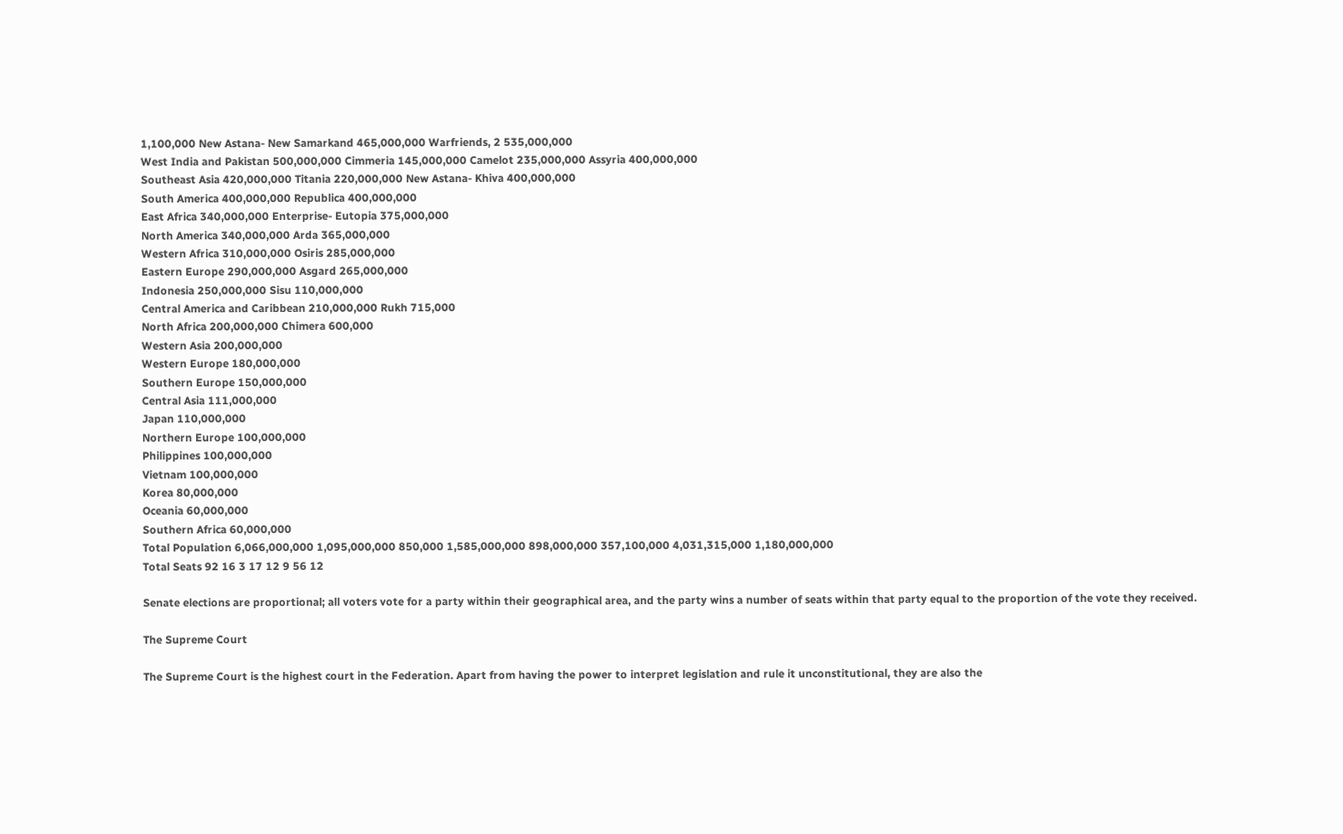1,100,000 New Astana- New Samarkand 465,000,000 Warfriends, 2 535,000,000
West India and Pakistan 500,000,000 Cimmeria 145,000,000 Camelot 235,000,000 Assyria 400,000,000
Southeast Asia 420,000,000 Titania 220,000,000 New Astana- Khiva 400,000,000
South America 400,000,000 Republica 400,000,000
East Africa 340,000,000 Enterprise- Eutopia 375,000,000
North America 340,000,000 Arda 365,000,000
Western Africa 310,000,000 Osiris 285,000,000
Eastern Europe 290,000,000 Asgard 265,000,000
Indonesia 250,000,000 Sisu 110,000,000
Central America and Caribbean 210,000,000 Rukh 715,000
North Africa 200,000,000 Chimera 600,000
Western Asia 200,000,000
Western Europe 180,000,000
Southern Europe 150,000,000
Central Asia 111,000,000
Japan 110,000,000
Northern Europe 100,000,000
Philippines 100,000,000
Vietnam 100,000,000
Korea 80,000,000
Oceania 60,000,000
Southern Africa 60,000,000
Total Population 6,066,000,000 1,095,000,000 850,000 1,585,000,000 898,000,000 357,100,000 4,031,315,000 1,180,000,000
Total Seats 92 16 3 17 12 9 56 12

Senate elections are proportional; all voters vote for a party within their geographical area, and the party wins a number of seats within that party equal to the proportion of the vote they received.

The Supreme Court

The Supreme Court is the highest court in the Federation. Apart from having the power to interpret legislation and rule it unconstitutional, they are also the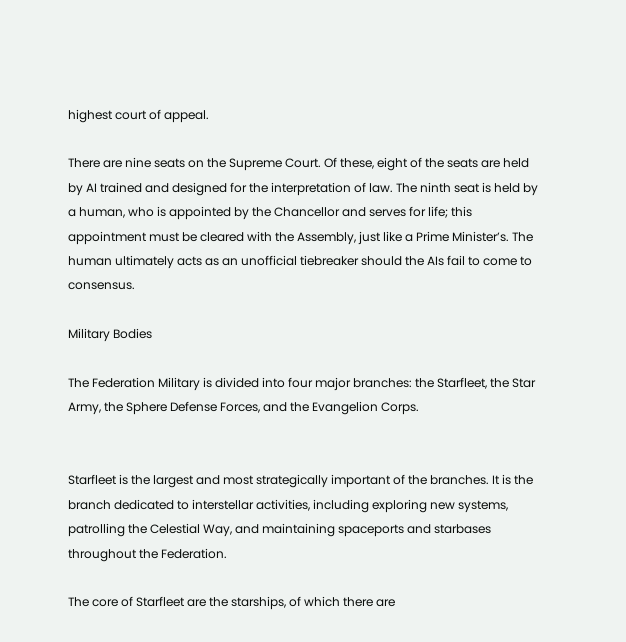highest court of appeal.

There are nine seats on the Supreme Court. Of these, eight of the seats are held by AI trained and designed for the interpretation of law. The ninth seat is held by a human, who is appointed by the Chancellor and serves for life; this appointment must be cleared with the Assembly, just like a Prime Minister’s. The human ultimately acts as an unofficial tiebreaker should the AIs fail to come to consensus.

Military Bodies

The Federation Military is divided into four major branches: the Starfleet, the Star Army, the Sphere Defense Forces, and the Evangelion Corps.


Starfleet is the largest and most strategically important of the branches. It is the branch dedicated to interstellar activities, including exploring new systems, patrolling the Celestial Way, and maintaining spaceports and starbases throughout the Federation.

The core of Starfleet are the starships, of which there are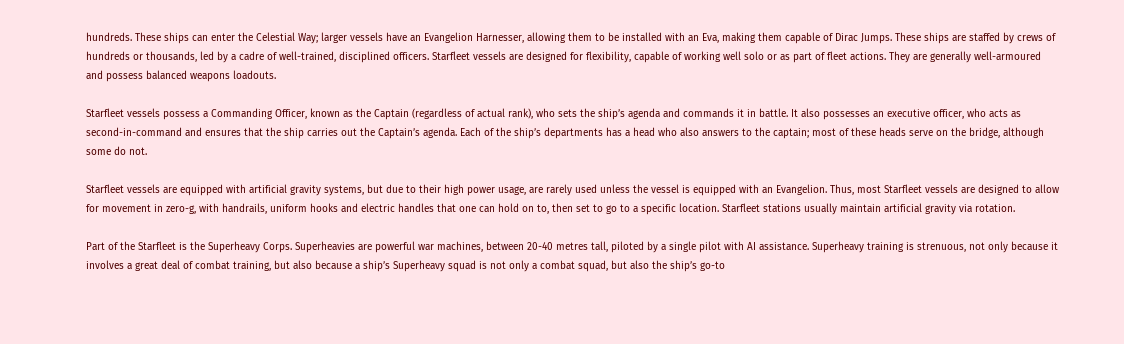hundreds. These ships can enter the Celestial Way; larger vessels have an Evangelion Harnesser, allowing them to be installed with an Eva, making them capable of Dirac Jumps. These ships are staffed by crews of hundreds or thousands, led by a cadre of well-trained, disciplined officers. Starfleet vessels are designed for flexibility, capable of working well solo or as part of fleet actions. They are generally well-armoured and possess balanced weapons loadouts.

Starfleet vessels possess a Commanding Officer, known as the Captain (regardless of actual rank), who sets the ship’s agenda and commands it in battle. It also possesses an executive officer, who acts as second-in-command and ensures that the ship carries out the Captain’s agenda. Each of the ship’s departments has a head who also answers to the captain; most of these heads serve on the bridge, although some do not.

Starfleet vessels are equipped with artificial gravity systems, but due to their high power usage, are rarely used unless the vessel is equipped with an Evangelion. Thus, most Starfleet vessels are designed to allow for movement in zero-g, with handrails, uniform hooks and electric handles that one can hold on to, then set to go to a specific location. Starfleet stations usually maintain artificial gravity via rotation.

Part of the Starfleet is the Superheavy Corps. Superheavies are powerful war machines, between 20-40 metres tall, piloted by a single pilot with AI assistance. Superheavy training is strenuous, not only because it involves a great deal of combat training, but also because a ship’s Superheavy squad is not only a combat squad, but also the ship’s go-to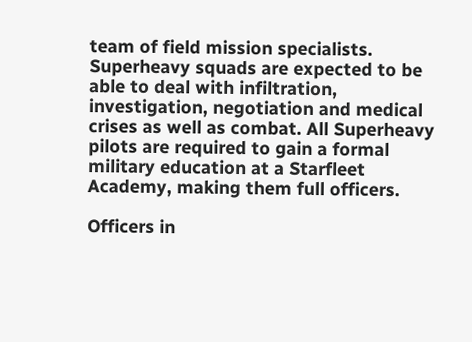team of field mission specialists. Superheavy squads are expected to be able to deal with infiltration, investigation, negotiation and medical crises as well as combat. All Superheavy pilots are required to gain a formal military education at a Starfleet Academy, making them full officers.

Officers in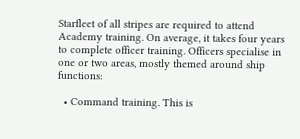Starfleet of all stripes are required to attend Academy training. On average, it takes four years to complete officer training. Officers specialise in one or two areas, mostly themed around ship functions:

  • Command training. This is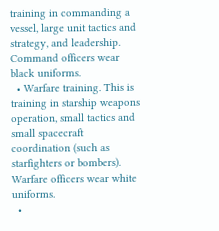training in commanding a vessel, large unit tactics and strategy, and leadership. Command officers wear black uniforms.
  • Warfare training. This is training in starship weapons operation, small tactics and small spacecraft coordination (such as starfighters or bombers). Warfare officers wear white uniforms.
  •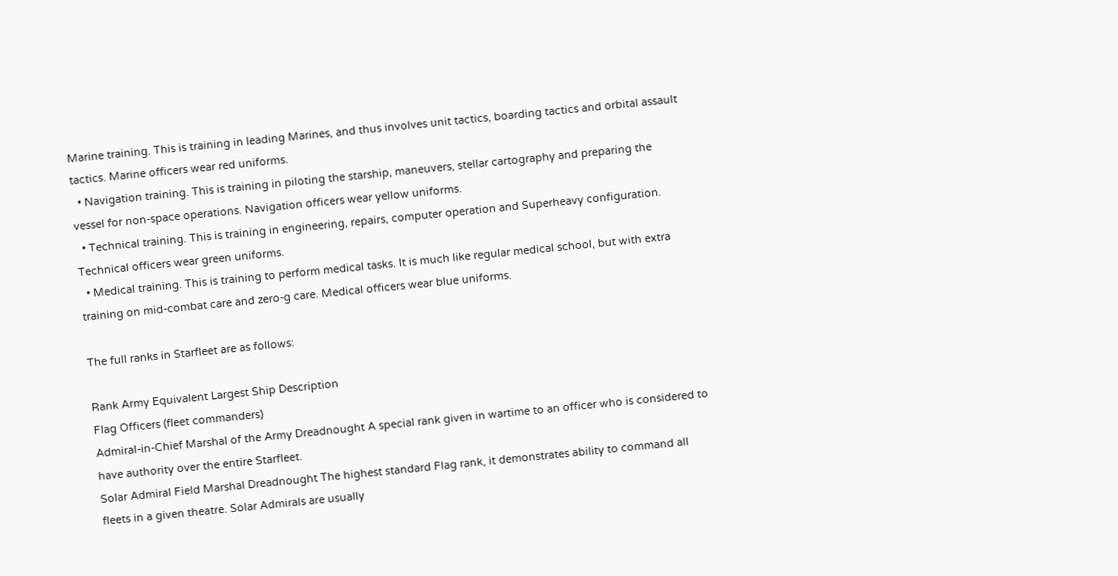Marine training. This is training in leading Marines, and thus involves unit tactics, boarding tactics and orbital assault tactics. Marine officers wear red uniforms.
  • Navigation training. This is training in piloting the starship, maneuvers, stellar cartography and preparing the vessel for non-space operations. Navigation officers wear yellow uniforms.
  • Technical training. This is training in engineering, repairs, computer operation and Superheavy configuration. Technical officers wear green uniforms.
  • Medical training. This is training to perform medical tasks. It is much like regular medical school, but with extra training on mid-combat care and zero-g care. Medical officers wear blue uniforms.

The full ranks in Starfleet are as follows:

Rank Army Equivalent Largest Ship Description
Flag Officers (fleet commanders)
Admiral-in-Chief Marshal of the Army Dreadnought A special rank given in wartime to an officer who is considered to have authority over the entire Starfleet.
Solar Admiral Field Marshal Dreadnought The highest standard Flag rank, it demonstrates ability to command all fleets in a given theatre. Solar Admirals are usually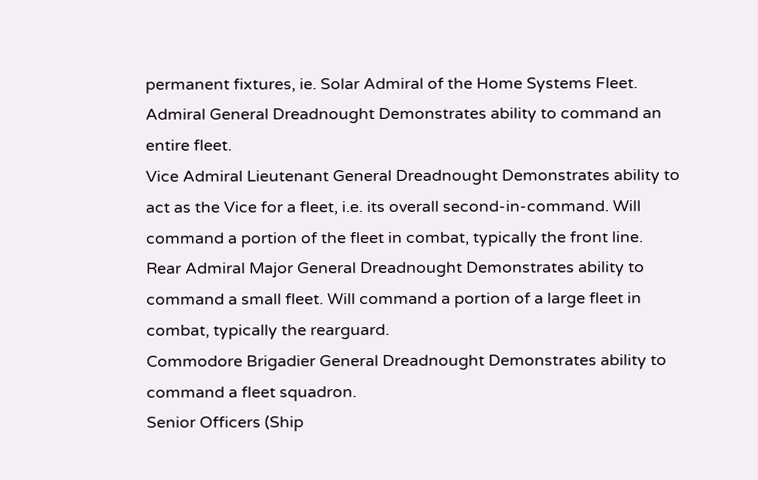permanent fixtures, ie. Solar Admiral of the Home Systems Fleet.
Admiral General Dreadnought Demonstrates ability to command an entire fleet.
Vice Admiral Lieutenant General Dreadnought Demonstrates ability to act as the Vice for a fleet, i.e. its overall second-in-command. Will command a portion of the fleet in combat, typically the front line.
Rear Admiral Major General Dreadnought Demonstrates ability to command a small fleet. Will command a portion of a large fleet in combat, typically the rearguard.
Commodore Brigadier General Dreadnought Demonstrates ability to command a fleet squadron.
Senior Officers (Ship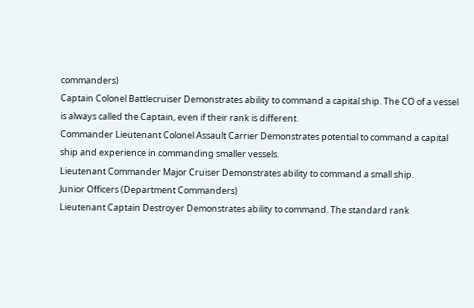commanders)
Captain Colonel Battlecruiser Demonstrates ability to command a capital ship. The CO of a vessel is always called the Captain, even if their rank is different.
Commander Lieutenant Colonel Assault Carrier Demonstrates potential to command a capital ship and experience in commanding smaller vessels.
Lieutenant Commander Major Cruiser Demonstrates ability to command a small ship.
Junior Officers (Department Commanders)
Lieutenant Captain Destroyer Demonstrates ability to command. The standard rank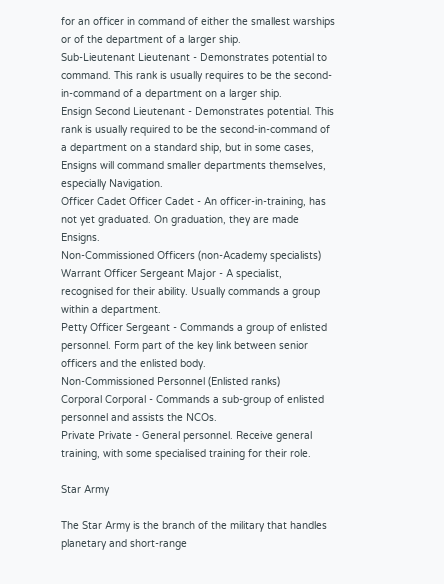for an officer in command of either the smallest warships or of the department of a larger ship.
Sub-Lieutenant Lieutenant - Demonstrates potential to command. This rank is usually requires to be the second-in-command of a department on a larger ship.
Ensign Second Lieutenant - Demonstrates potential. This rank is usually required to be the second-in-command of a department on a standard ship, but in some cases, Ensigns will command smaller departments themselves, especially Navigation.
Officer Cadet Officer Cadet - An officer-in-training, has not yet graduated. On graduation, they are made Ensigns.
Non-Commissioned Officers (non-Academy specialists)
Warrant Officer Sergeant Major - A specialist, recognised for their ability. Usually commands a group within a department.
Petty Officer Sergeant - Commands a group of enlisted personnel. Form part of the key link between senior officers and the enlisted body.
Non-Commissioned Personnel (Enlisted ranks)
Corporal Corporal - Commands a sub-group of enlisted personnel and assists the NCOs.
Private Private - General personnel. Receive general training, with some specialised training for their role.

Star Army

The Star Army is the branch of the military that handles planetary and short-range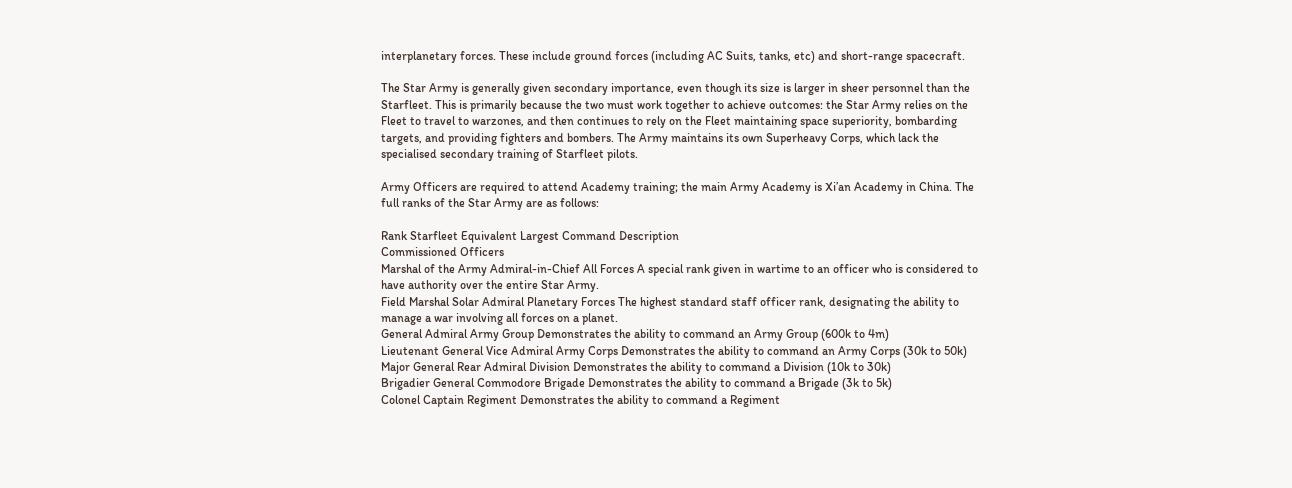interplanetary forces. These include ground forces (including AC Suits, tanks, etc) and short-range spacecraft.

The Star Army is generally given secondary importance, even though its size is larger in sheer personnel than the Starfleet. This is primarily because the two must work together to achieve outcomes: the Star Army relies on the Fleet to travel to warzones, and then continues to rely on the Fleet maintaining space superiority, bombarding targets, and providing fighters and bombers. The Army maintains its own Superheavy Corps, which lack the specialised secondary training of Starfleet pilots.

Army Officers are required to attend Academy training; the main Army Academy is Xi’an Academy in China. The full ranks of the Star Army are as follows:

Rank Starfleet Equivalent Largest Command Description
Commissioned Officers
Marshal of the Army Admiral-in-Chief All Forces A special rank given in wartime to an officer who is considered to have authority over the entire Star Army.
Field Marshal Solar Admiral Planetary Forces The highest standard staff officer rank, designating the ability to manage a war involving all forces on a planet.
General Admiral Army Group Demonstrates the ability to command an Army Group (600k to 4m)
Lieutenant General Vice Admiral Army Corps Demonstrates the ability to command an Army Corps (30k to 50k)
Major General Rear Admiral Division Demonstrates the ability to command a Division (10k to 30k)
Brigadier General Commodore Brigade Demonstrates the ability to command a Brigade (3k to 5k)
Colonel Captain Regiment Demonstrates the ability to command a Regiment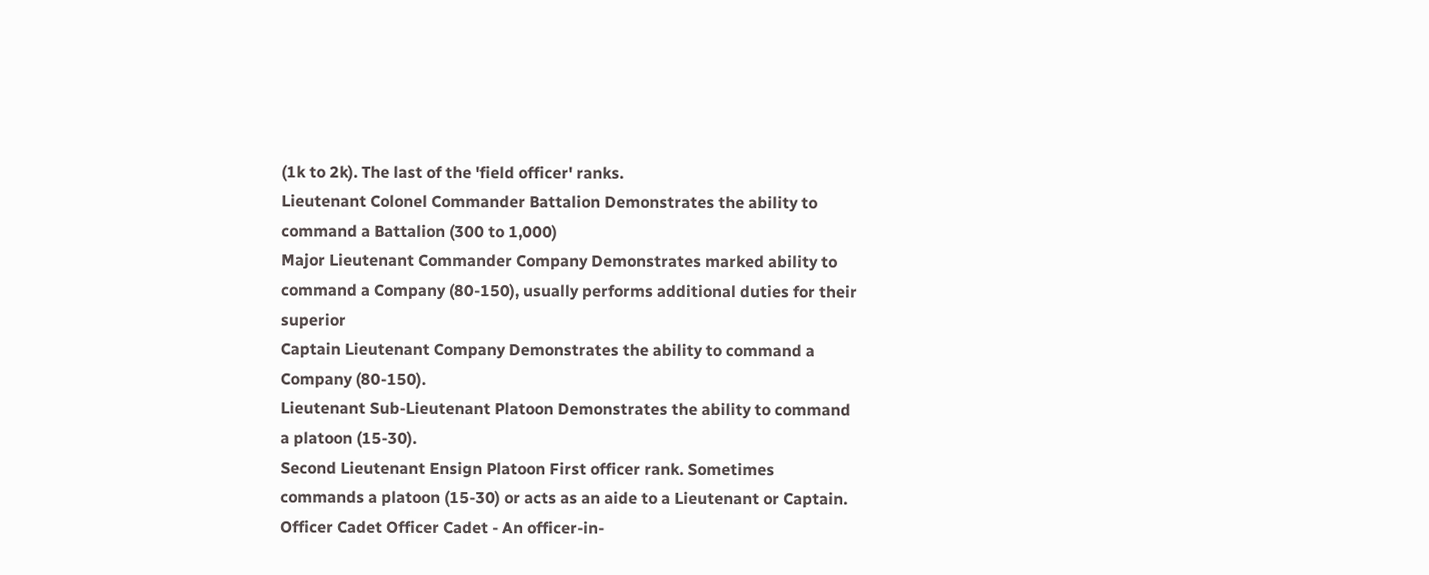(1k to 2k). The last of the 'field officer' ranks.
Lieutenant Colonel Commander Battalion Demonstrates the ability to command a Battalion (300 to 1,000)
Major Lieutenant Commander Company Demonstrates marked ability to command a Company (80-150), usually performs additional duties for their superior
Captain Lieutenant Company Demonstrates the ability to command a Company (80-150).
Lieutenant Sub-Lieutenant Platoon Demonstrates the ability to command a platoon (15-30).
Second Lieutenant Ensign Platoon First officer rank. Sometimes commands a platoon (15-30) or acts as an aide to a Lieutenant or Captain.
Officer Cadet Officer Cadet - An officer-in-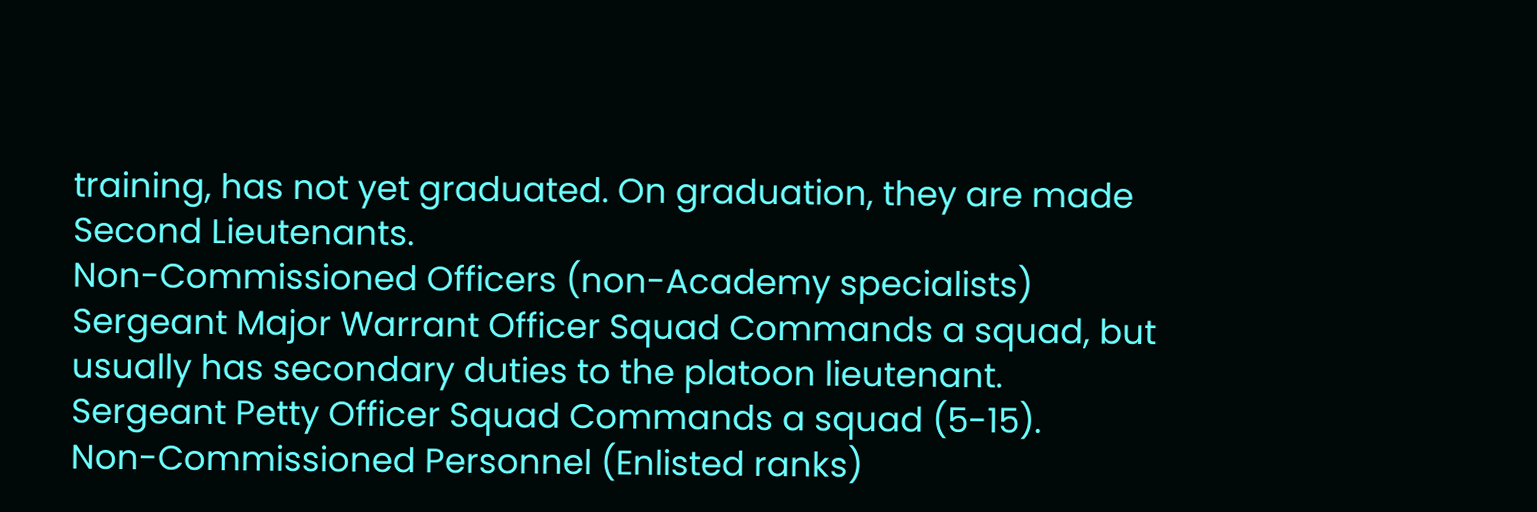training, has not yet graduated. On graduation, they are made Second Lieutenants.
Non-Commissioned Officers (non-Academy specialists)
Sergeant Major Warrant Officer Squad Commands a squad, but usually has secondary duties to the platoon lieutenant.
Sergeant Petty Officer Squad Commands a squad (5-15).
Non-Commissioned Personnel (Enlisted ranks)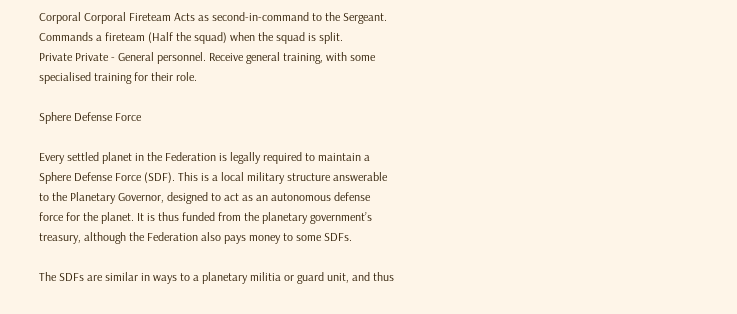Corporal Corporal Fireteam Acts as second-in-command to the Sergeant. Commands a fireteam (Half the squad) when the squad is split.
Private Private - General personnel. Receive general training, with some specialised training for their role.

Sphere Defense Force

Every settled planet in the Federation is legally required to maintain a Sphere Defense Force (SDF). This is a local military structure answerable to the Planetary Governor, designed to act as an autonomous defense force for the planet. It is thus funded from the planetary government’s treasury, although the Federation also pays money to some SDFs.

The SDFs are similar in ways to a planetary militia or guard unit, and thus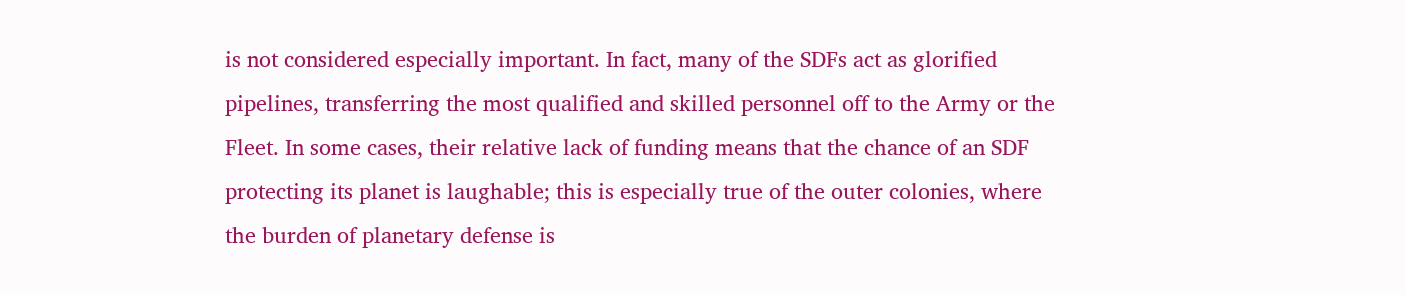is not considered especially important. In fact, many of the SDFs act as glorified pipelines, transferring the most qualified and skilled personnel off to the Army or the Fleet. In some cases, their relative lack of funding means that the chance of an SDF protecting its planet is laughable; this is especially true of the outer colonies, where the burden of planetary defense is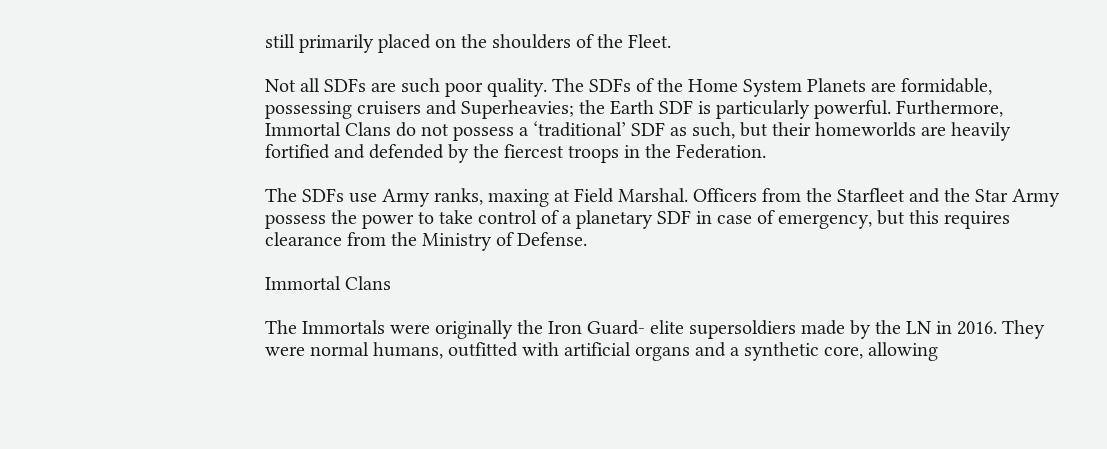still primarily placed on the shoulders of the Fleet.

Not all SDFs are such poor quality. The SDFs of the Home System Planets are formidable, possessing cruisers and Superheavies; the Earth SDF is particularly powerful. Furthermore, Immortal Clans do not possess a ‘traditional’ SDF as such, but their homeworlds are heavily fortified and defended by the fiercest troops in the Federation.

The SDFs use Army ranks, maxing at Field Marshal. Officers from the Starfleet and the Star Army possess the power to take control of a planetary SDF in case of emergency, but this requires clearance from the Ministry of Defense.

Immortal Clans

The Immortals were originally the Iron Guard- elite supersoldiers made by the LN in 2016. They were normal humans, outfitted with artificial organs and a synthetic core, allowing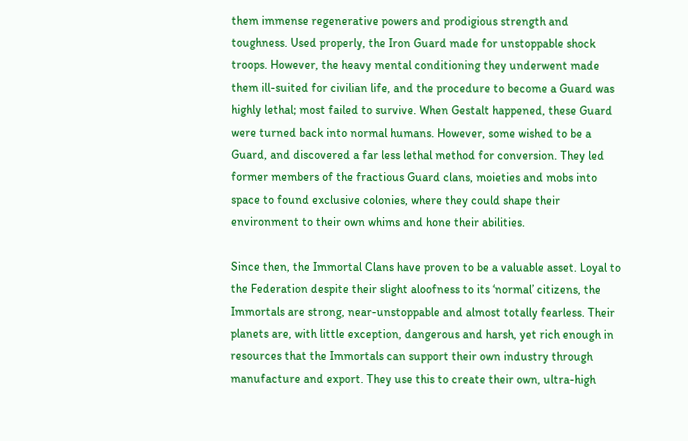them immense regenerative powers and prodigious strength and toughness. Used properly, the Iron Guard made for unstoppable shock troops. However, the heavy mental conditioning they underwent made them ill-suited for civilian life, and the procedure to become a Guard was highly lethal; most failed to survive. When Gestalt happened, these Guard were turned back into normal humans. However, some wished to be a Guard, and discovered a far less lethal method for conversion. They led former members of the fractious Guard clans, moieties and mobs into space to found exclusive colonies, where they could shape their environment to their own whims and hone their abilities.

Since then, the Immortal Clans have proven to be a valuable asset. Loyal to the Federation despite their slight aloofness to its ‘normal’ citizens, the Immortals are strong, near-unstoppable and almost totally fearless. Their planets are, with little exception, dangerous and harsh, yet rich enough in resources that the Immortals can support their own industry through manufacture and export. They use this to create their own, ultra-high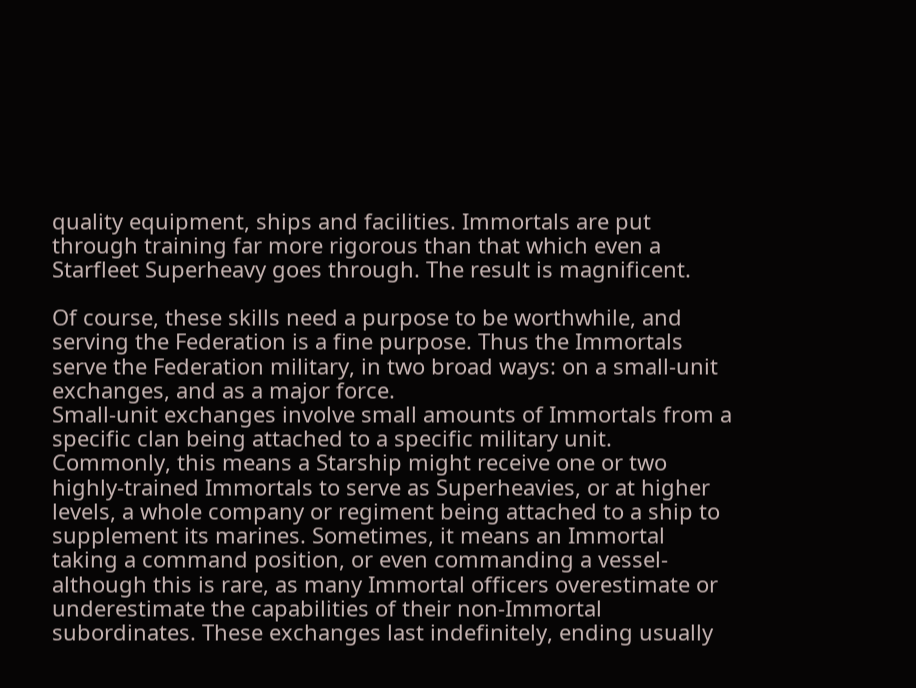quality equipment, ships and facilities. Immortals are put through training far more rigorous than that which even a Starfleet Superheavy goes through. The result is magnificent.

Of course, these skills need a purpose to be worthwhile, and serving the Federation is a fine purpose. Thus the Immortals serve the Federation military, in two broad ways: on a small-unit exchanges, and as a major force.
Small-unit exchanges involve small amounts of Immortals from a specific clan being attached to a specific military unit. Commonly, this means a Starship might receive one or two highly-trained Immortals to serve as Superheavies, or at higher levels, a whole company or regiment being attached to a ship to supplement its marines. Sometimes, it means an Immortal taking a command position, or even commanding a vessel- although this is rare, as many Immortal officers overestimate or underestimate the capabilities of their non-Immortal subordinates. These exchanges last indefinitely, ending usually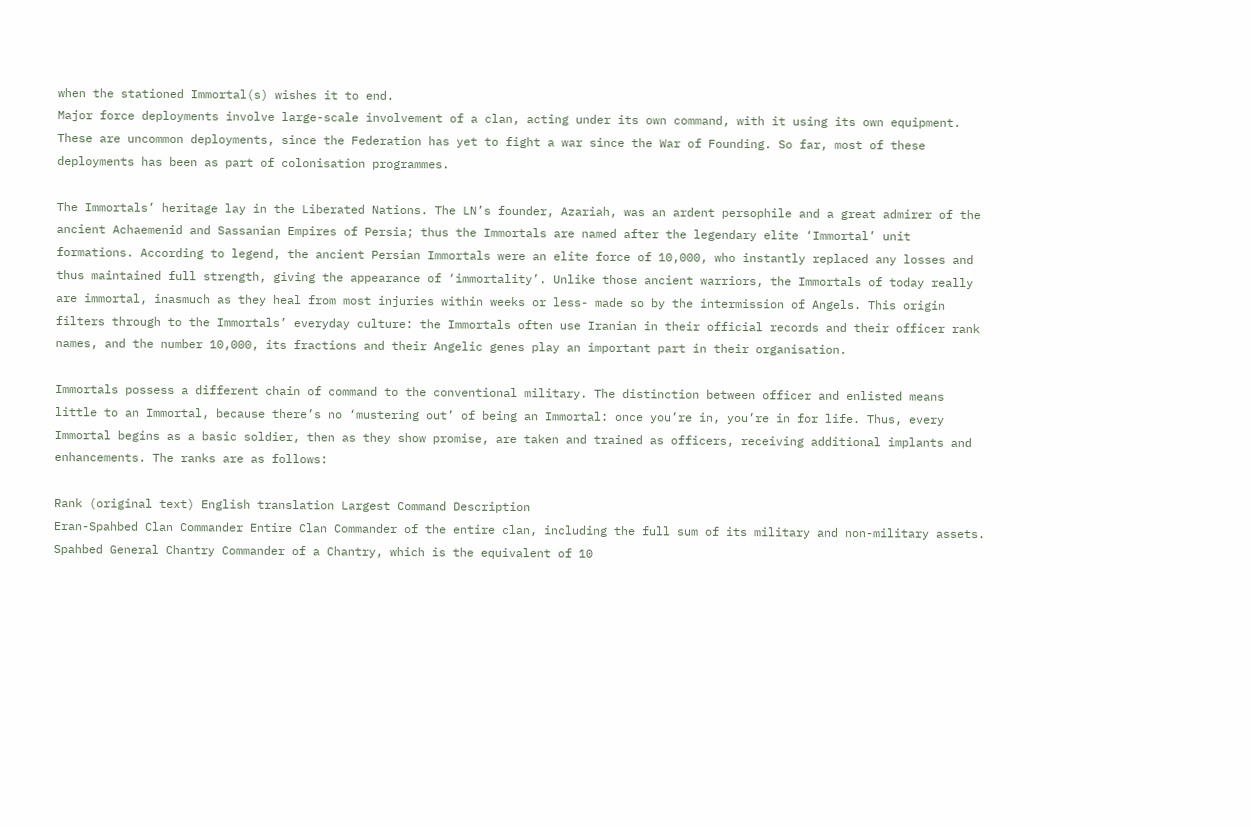when the stationed Immortal(s) wishes it to end.
Major force deployments involve large-scale involvement of a clan, acting under its own command, with it using its own equipment. These are uncommon deployments, since the Federation has yet to fight a war since the War of Founding. So far, most of these deployments has been as part of colonisation programmes.

The Immortals’ heritage lay in the Liberated Nations. The LN’s founder, Azariah, was an ardent persophile and a great admirer of the ancient Achaemenid and Sassanian Empires of Persia; thus the Immortals are named after the legendary elite ‘Immortal’ unit formations. According to legend, the ancient Persian Immortals were an elite force of 10,000, who instantly replaced any losses and thus maintained full strength, giving the appearance of ‘immortality’. Unlike those ancient warriors, the Immortals of today really are immortal, inasmuch as they heal from most injuries within weeks or less- made so by the intermission of Angels. This origin filters through to the Immortals’ everyday culture: the Immortals often use Iranian in their official records and their officer rank names, and the number 10,000, its fractions and their Angelic genes play an important part in their organisation.

Immortals possess a different chain of command to the conventional military. The distinction between officer and enlisted means little to an Immortal, because there’s no ‘mustering out’ of being an Immortal: once you’re in, you’re in for life. Thus, every Immortal begins as a basic soldier, then as they show promise, are taken and trained as officers, receiving additional implants and enhancements. The ranks are as follows:

Rank (original text) English translation Largest Command Description
Eran-Spahbed Clan Commander Entire Clan Commander of the entire clan, including the full sum of its military and non-military assets.
Spahbed General Chantry Commander of a Chantry, which is the equivalent of 10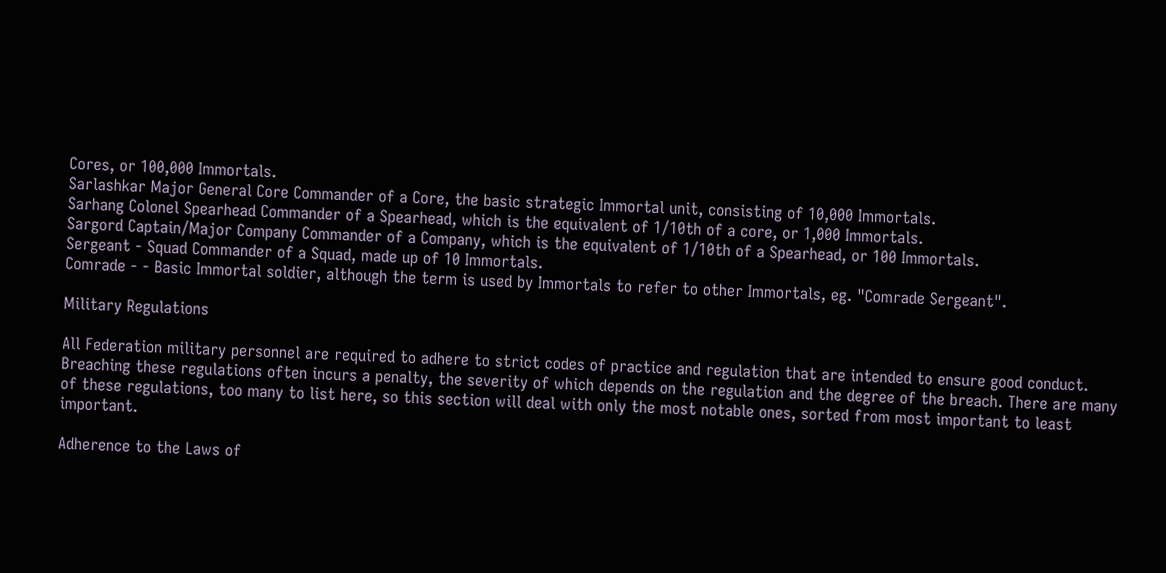Cores, or 100,000 Immortals.
Sarlashkar Major General Core Commander of a Core, the basic strategic Immortal unit, consisting of 10,000 Immortals.
Sarhang Colonel Spearhead Commander of a Spearhead, which is the equivalent of 1/10th of a core, or 1,000 Immortals.
Sargord Captain/Major Company Commander of a Company, which is the equivalent of 1/10th of a Spearhead, or 100 Immortals.
Sergeant - Squad Commander of a Squad, made up of 10 Immortals.
Comrade - - Basic Immortal soldier, although the term is used by Immortals to refer to other Immortals, eg. "Comrade Sergeant".

Military Regulations

All Federation military personnel are required to adhere to strict codes of practice and regulation that are intended to ensure good conduct. Breaching these regulations often incurs a penalty, the severity of which depends on the regulation and the degree of the breach. There are many of these regulations, too many to list here, so this section will deal with only the most notable ones, sorted from most important to least important.

Adherence to the Laws of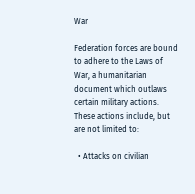War

Federation forces are bound to adhere to the Laws of War, a humanitarian document which outlaws certain military actions. These actions include, but are not limited to:

  • Attacks on civilian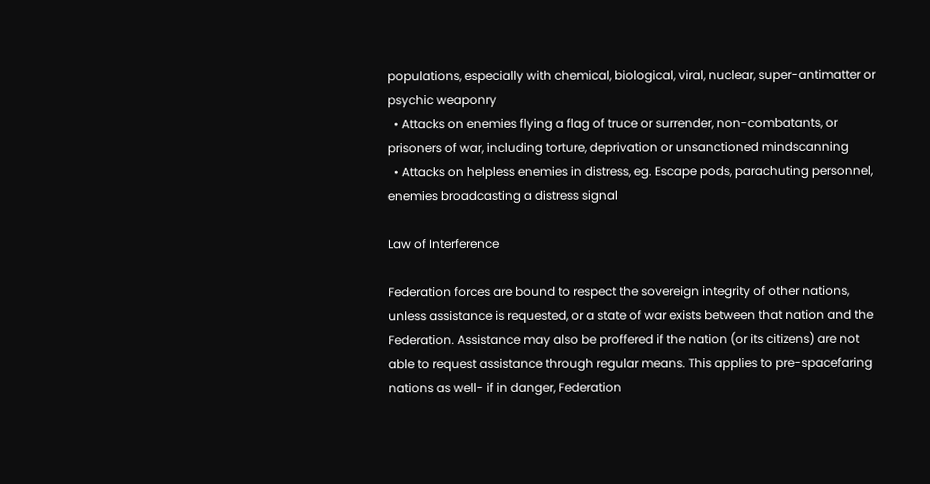populations, especially with chemical, biological, viral, nuclear, super-antimatter or psychic weaponry
  • Attacks on enemies flying a flag of truce or surrender, non-combatants, or prisoners of war, including torture, deprivation or unsanctioned mindscanning
  • Attacks on helpless enemies in distress, eg. Escape pods, parachuting personnel, enemies broadcasting a distress signal

Law of Interference

Federation forces are bound to respect the sovereign integrity of other nations, unless assistance is requested, or a state of war exists between that nation and the Federation. Assistance may also be proffered if the nation (or its citizens) are not able to request assistance through regular means. This applies to pre-spacefaring nations as well- if in danger, Federation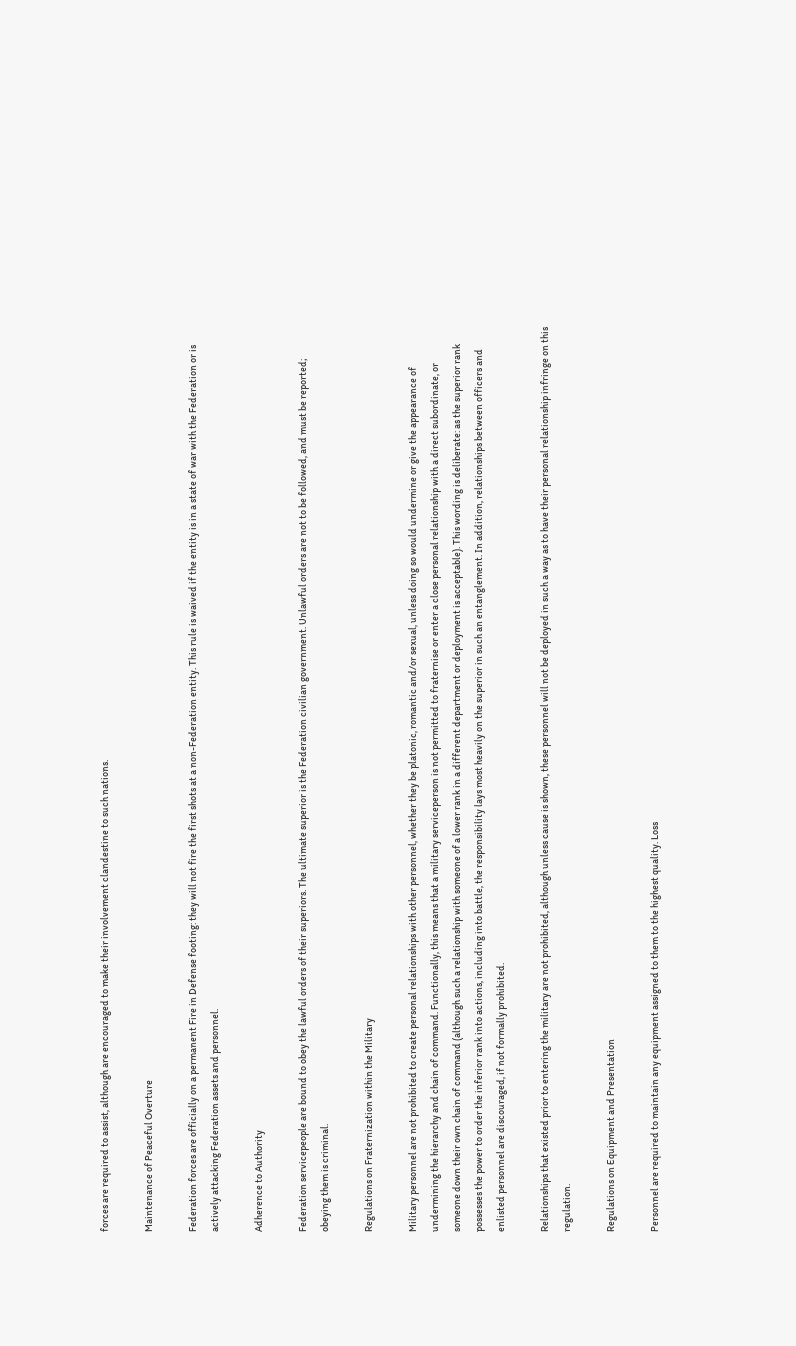forces are required to assist, although are encouraged to make their involvement clandestine to such nations.

Maintenance of Peaceful Overture

Federation forces are officially on a permanent Fire in Defense footing: they will not fire the first shots at a non-Federation entity. This rule is waived if the entity is in a state of war with the Federation or is actively attacking Federation assets and personnel.

Adherence to Authority

Federation servicepeople are bound to obey the lawful orders of their superiors. The ultimate superior is the Federation civilian government. Unlawful orders are not to be followed, and must be reported; obeying them is criminal.

Regulations on Fraternization within the Military

Military personnel are not prohibited to create personal relationships with other personnel, whether they be platonic, romantic and/or sexual, unless doing so would undermine or give the appearance of undermining the hierarchy and chain of command. Functionally, this means that a military serviceperson is not permitted to fraternise or enter a close personal relationship with a direct subordinate, or someone down their own chain of command (although such a relationship with someone of a lower rank in a different department or deployment is acceptable). This wording is deliberate: as the superior rank possesses the power to order the inferior rank into actions, including into battle, the responsibility lays most heavily on the superior in such an entanglement. In addition, relationships between officers and enlisted personnel are discouraged, if not formally prohibited.

Relationships that existed prior to entering the military are not prohibited, although unless cause is shown, these personnel will not be deployed in such a way as to have their personal relationship infringe on this regulation.

Regulations on Equipment and Presentation

Personnel are required to maintain any equipment assigned to them to the highest quality. Loss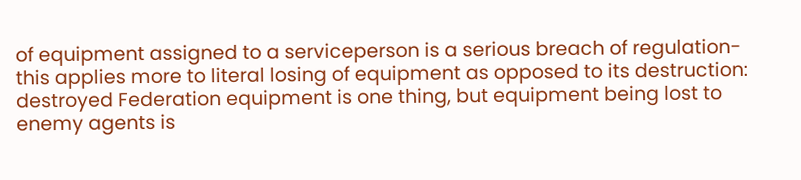of equipment assigned to a serviceperson is a serious breach of regulation- this applies more to literal losing of equipment as opposed to its destruction: destroyed Federation equipment is one thing, but equipment being lost to enemy agents is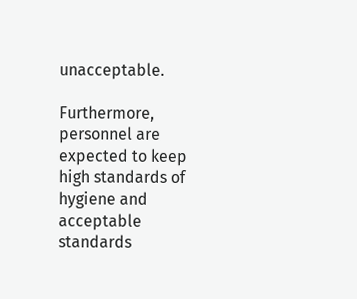unacceptable.

Furthermore, personnel are expected to keep high standards of hygiene and acceptable standards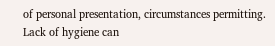of personal presentation, circumstances permitting. Lack of hygiene can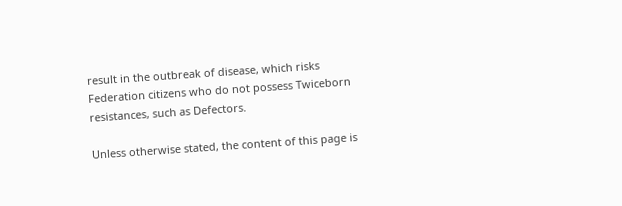result in the outbreak of disease, which risks Federation citizens who do not possess Twiceborn resistances, such as Defectors.

Unless otherwise stated, the content of this page is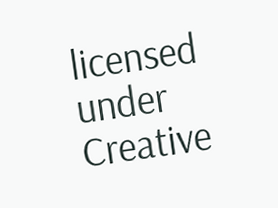licensed under Creative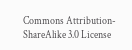Commons Attribution-ShareAlike 3.0 License